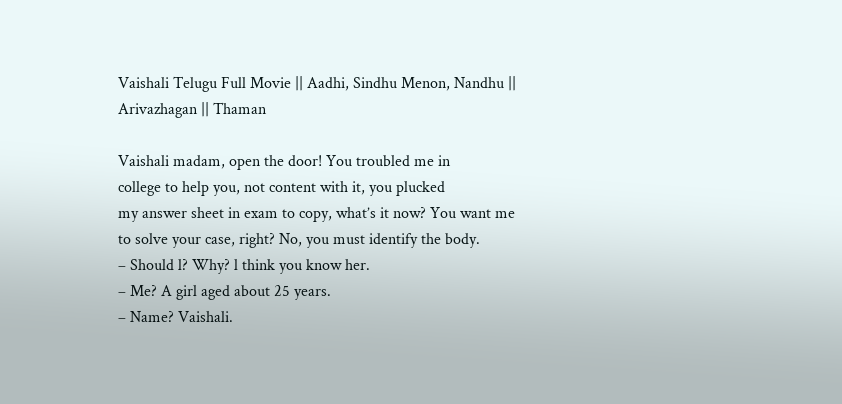Vaishali Telugu Full Movie || Aadhi, Sindhu Menon, Nandhu || Arivazhagan || Thaman

Vaishali madam, open the door! You troubled me in
college to help you, not content with it, you plucked
my answer sheet in exam to copy, what’s it now? You want me
to solve your case, right? No, you must identify the body.
– Should l? Why? l think you know her.
– Me? A girl aged about 25 years.
– Name? Vaishali.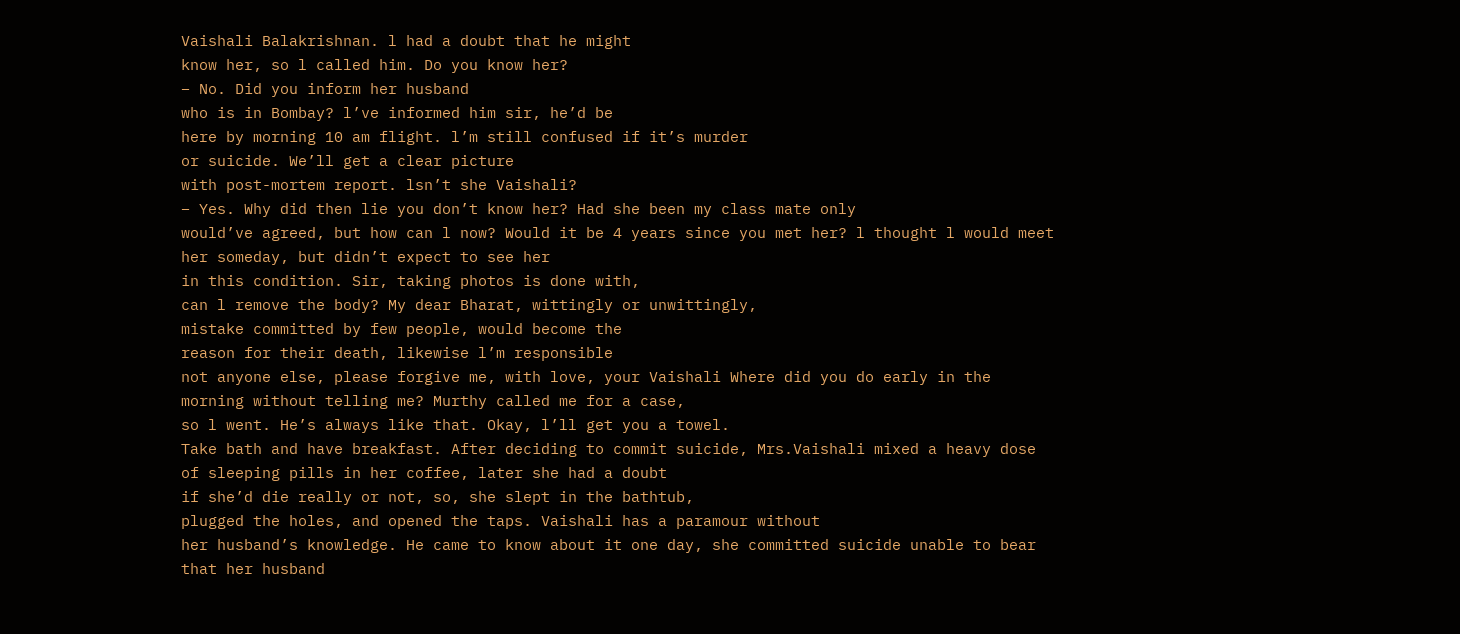Vaishali Balakrishnan. l had a doubt that he might
know her, so l called him. Do you know her?
– No. Did you inform her husband
who is in Bombay? l’ve informed him sir, he’d be
here by morning 10 am flight. l’m still confused if it’s murder
or suicide. We’ll get a clear picture
with post-mortem report. lsn’t she Vaishali?
– Yes. Why did then lie you don’t know her? Had she been my class mate only
would’ve agreed, but how can l now? Would it be 4 years since you met her? l thought l would meet
her someday, but didn’t expect to see her
in this condition. Sir, taking photos is done with,
can l remove the body? My dear Bharat, wittingly or unwittingly,
mistake committed by few people, would become the
reason for their death, likewise l’m responsible
not anyone else, please forgive me, with love, your Vaishali Where did you do early in the
morning without telling me? Murthy called me for a case,
so l went. He’s always like that. Okay, l’ll get you a towel.
Take bath and have breakfast. After deciding to commit suicide, Mrs.Vaishali mixed a heavy dose
of sleeping pills in her coffee, later she had a doubt
if she’d die really or not, so, she slept in the bathtub,
plugged the holes, and opened the taps. Vaishali has a paramour without
her husband’s knowledge. He came to know about it one day, she committed suicide unable to bear
that her husband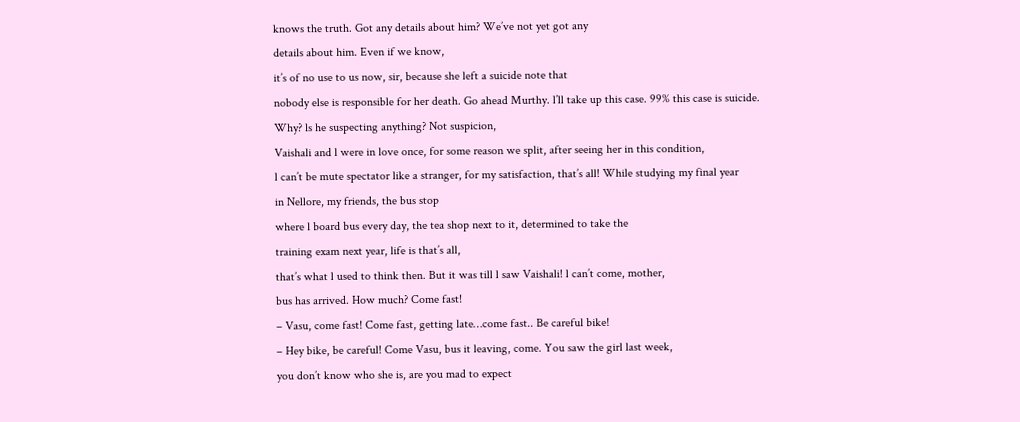knows the truth. Got any details about him? We’ve not yet got any
details about him. Even if we know,
it’s of no use to us now, sir, because she left a suicide note that
nobody else is responsible for her death. Go ahead Murthy. l’ll take up this case. 99% this case is suicide.
Why? ls he suspecting anything? Not suspicion,
Vaishali and l were in love once, for some reason we split, after seeing her in this condition,
l can’t be mute spectator like a stranger, for my satisfaction, that’s all! While studying my final year
in Nellore, my friends, the bus stop
where l board bus every day, the tea shop next to it, determined to take the
training exam next year, life is that’s all,
that’s what l used to think then. But it was till l saw Vaishali! l can’t come, mother,
bus has arrived. How much? Come fast!
– Vasu, come fast! Come fast, getting late…come fast.. Be careful bike!
– Hey bike, be careful! Come Vasu, bus it leaving, come. You saw the girl last week,
you don’t know who she is, are you mad to expect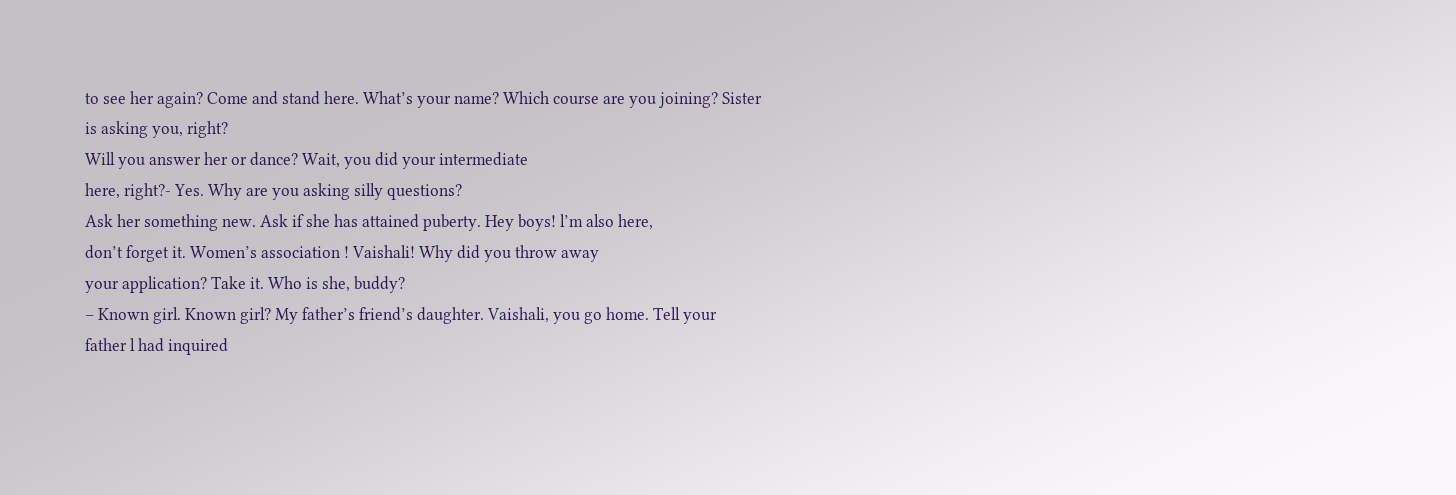to see her again? Come and stand here. What’s your name? Which course are you joining? Sister is asking you, right?
Will you answer her or dance? Wait, you did your intermediate
here, right?- Yes. Why are you asking silly questions?
Ask her something new. Ask if she has attained puberty. Hey boys! l’m also here,
don’t forget it. Women’s association ! Vaishali! Why did you throw away
your application? Take it. Who is she, buddy?
– Known girl. Known girl? My father’s friend’s daughter. Vaishali, you go home. Tell your
father l had inquired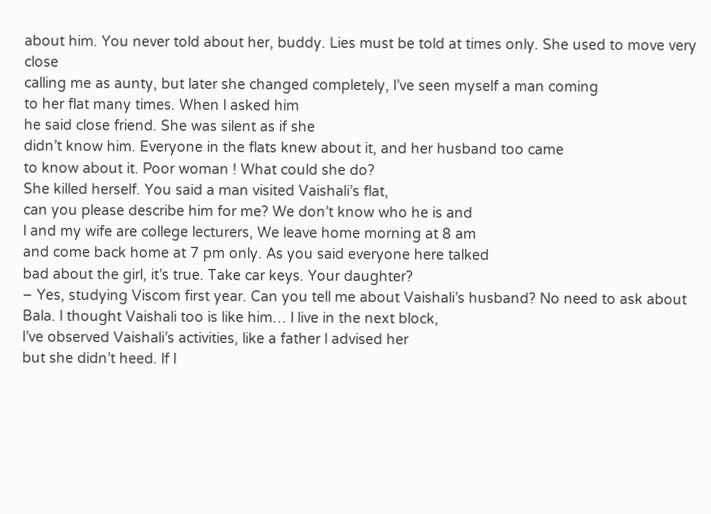about him. You never told about her, buddy. Lies must be told at times only. She used to move very close
calling me as aunty, but later she changed completely, l’ve seen myself a man coming
to her flat many times. When l asked him
he said close friend. She was silent as if she
didn’t know him. Everyone in the flats knew about it, and her husband too came
to know about it. Poor woman ! What could she do?
She killed herself. You said a man visited Vaishali’s flat,
can you please describe him for me? We don’t know who he is and
l and my wife are college lecturers, We leave home morning at 8 am
and come back home at 7 pm only. As you said everyone here talked
bad about the girl, it’s true. Take car keys. Your daughter?
– Yes, studying Viscom first year. Can you tell me about Vaishali’s husband? No need to ask about Bala. l thought Vaishali too is like him… l live in the next block,
l’ve observed Vaishali’s activities, like a father l advised her
but she didn’t heed. lf l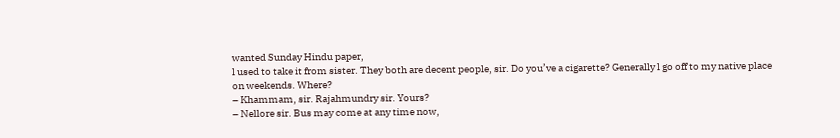wanted Sunday Hindu paper,
l used to take it from sister. They both are decent people, sir. Do you’ve a cigarette? Generally l go off to my native place
on weekends. Where?
– Khammam, sir. Rajahmundry sir. Yours?
– Nellore sir. Bus may come at any time now,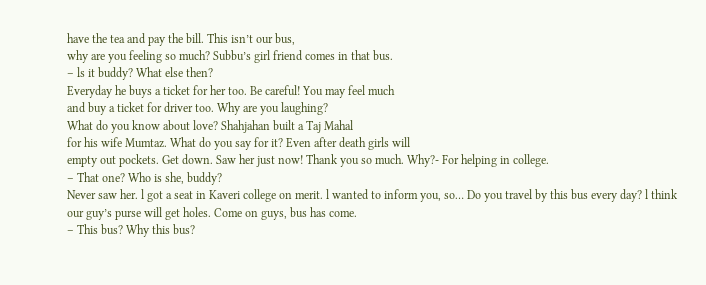have the tea and pay the bill. This isn’t our bus,
why are you feeling so much? Subbu’s girl friend comes in that bus.
– ls it buddy? What else then?
Everyday he buys a ticket for her too. Be careful! You may feel much
and buy a ticket for driver too. Why are you laughing?
What do you know about love? Shahjahan built a Taj Mahal
for his wife Mumtaz. What do you say for it? Even after death girls will
empty out pockets. Get down. Saw her just now! Thank you so much. Why?- For helping in college.
– That one? Who is she, buddy?
Never saw her. l got a seat in Kaveri college on merit. l wanted to inform you, so… Do you travel by this bus every day? l think our guy’s purse will get holes. Come on guys, bus has come.
– This bus? Why this bus?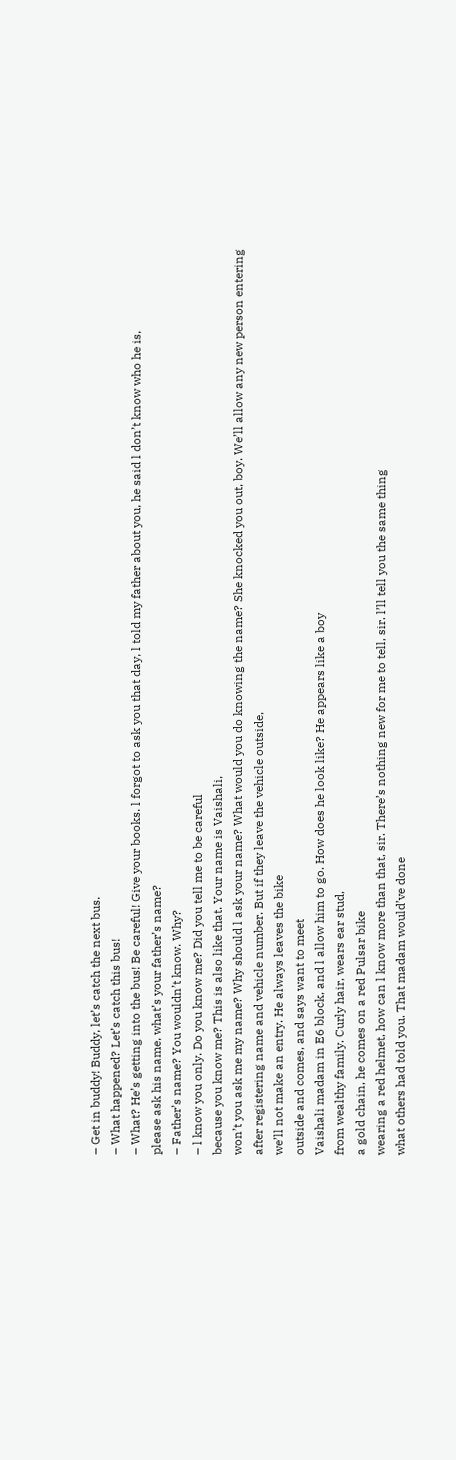– Get in buddy! Buddy, let’s catch the next bus.
– What happened? Let’s catch this bus!
– What? He’s getting into the bus! Be careful! Give your books. l forgot to ask you that day, l told my father about you, he said l don’t know who he is,
please ask his name, what’s your father’s name?
– Father’s name? You wouldn’t know. Why?
– l know you only. Do you know me? Did you tell me to be careful
because you know me? This is also like that. Your name is Vaishali,
won’t you ask me my name? Why should l ask your name? What would you do knowing the name? She knocked you out, boy. We’ll allow any new person entering
after registering name and vehicle number. But if they leave the vehicle outside,
we’ll not make an entry. He always leaves the bike
outside and comes, and says want to meet
Vaishali madam in E6 block, and l allow him to go. How does he look like? He appears like a boy
from wealthy family. Curly hair, wears ear stud,
a gold chain, he comes on a red Pulsar bike
wearing a red helmet, how can l know more than that, sir. There’s nothing new for me to tell, sir. l’ll tell you the same thing
what others had told you. That madam would’ve done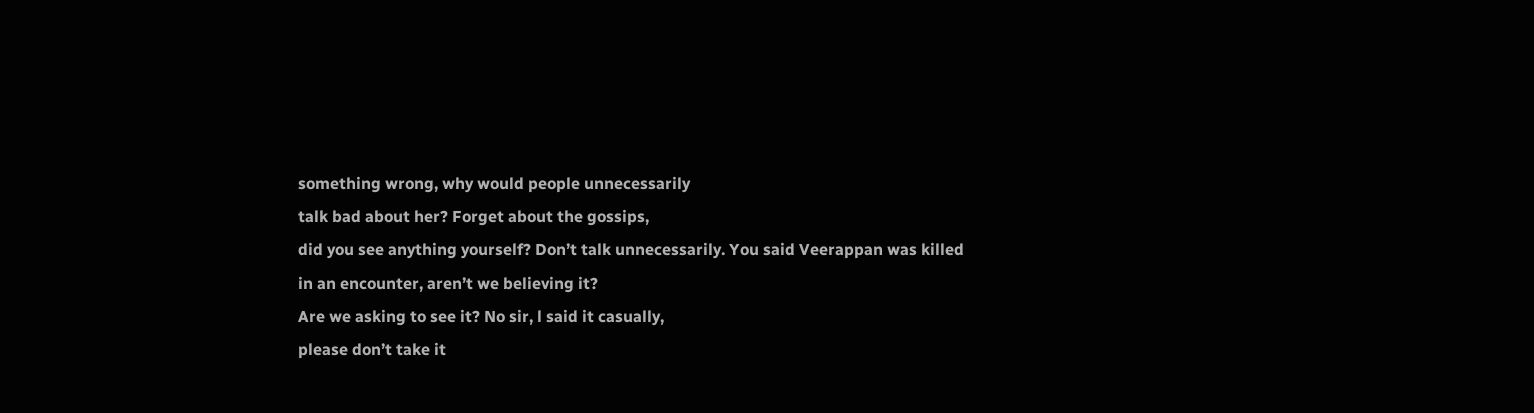something wrong, why would people unnecessarily
talk bad about her? Forget about the gossips,
did you see anything yourself? Don’t talk unnecessarily. You said Veerappan was killed
in an encounter, aren’t we believing it?
Are we asking to see it? No sir, l said it casually,
please don’t take it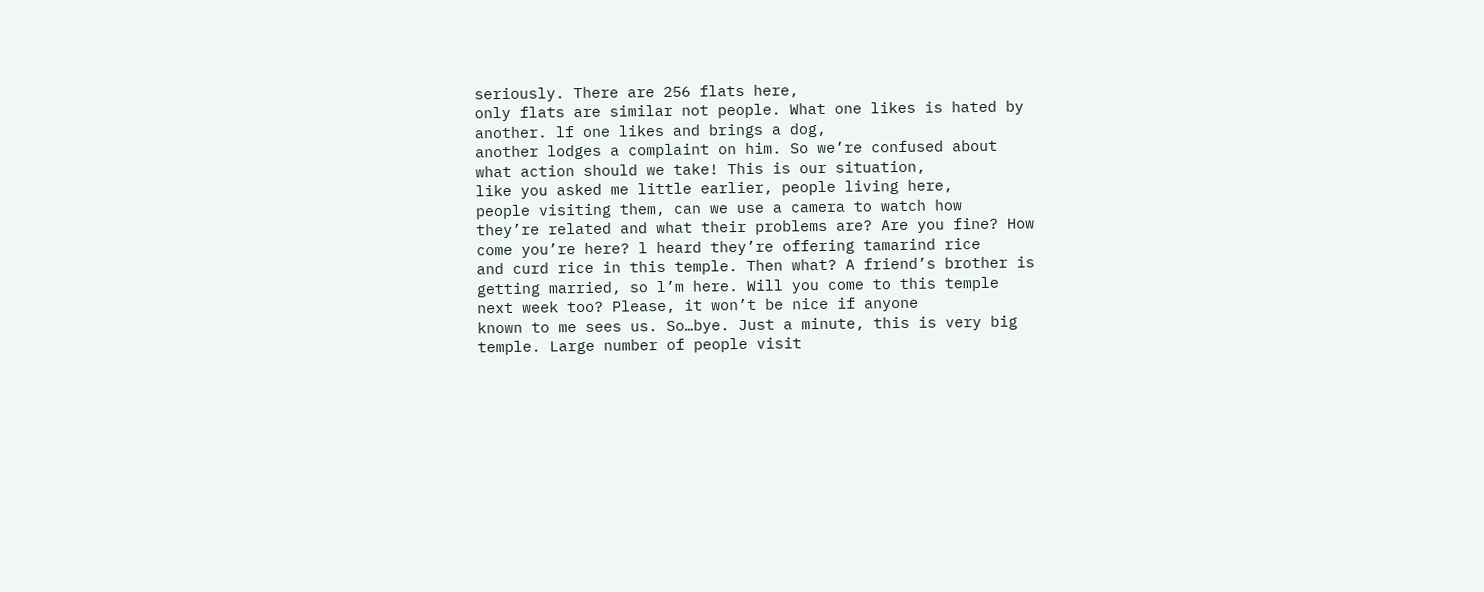seriously. There are 256 flats here,
only flats are similar not people. What one likes is hated by another. lf one likes and brings a dog,
another lodges a complaint on him. So we’re confused about
what action should we take! This is our situation,
like you asked me little earlier, people living here,
people visiting them, can we use a camera to watch how
they’re related and what their problems are? Are you fine? How come you’re here? l heard they’re offering tamarind rice
and curd rice in this temple. Then what? A friend’s brother is
getting married, so l’m here. Will you come to this temple
next week too? Please, it won’t be nice if anyone
known to me sees us. So…bye. Just a minute, this is very big temple. Large number of people visit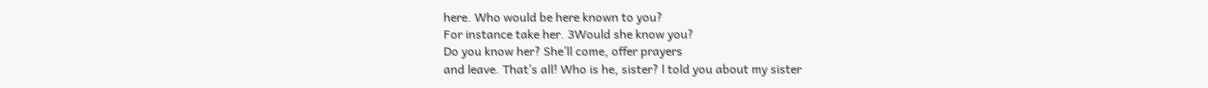here. Who would be here known to you?
For instance take her. 3Would she know you?
Do you know her? She’ll come, offer prayers
and leave. That’s all! Who is he, sister? l told you about my sister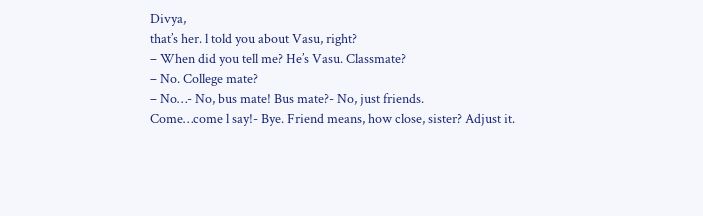Divya,
that’s her. l told you about Vasu, right?
– When did you tell me? He’s Vasu. Classmate?
– No. College mate?
– No…- No, bus mate! Bus mate?- No, just friends.
Come…come l say!- Bye. Friend means, how close, sister? Adjust it.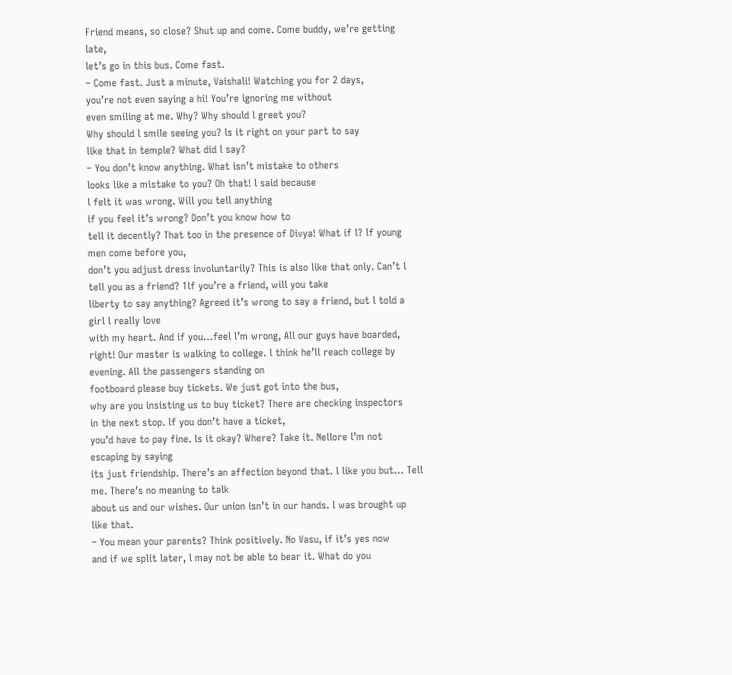Friend means, so close? Shut up and come. Come buddy, we’re getting late,
let’s go in this bus. Come fast.
– Come fast. Just a minute, Vaishali! Watching you for 2 days,
you’re not even saying a hi! You’re ignoring me without
even smiling at me. Why? Why should l greet you?
Why should l smile seeing you? ls it right on your part to say
like that in temple? What did l say?
– You don’t know anything. What isn’t mistake to others
looks like a mistake to you? Oh that! l said because
l felt it was wrong. Will you tell anything
if you feel it’s wrong? Don’t you know how to
tell it decently? That too in the presence of Divya! What if l? lf young men come before you,
don’t you adjust dress involuntarily? This is also like that only. Can’t l tell you as a friend? 1lf you’re a friend, will you take
liberty to say anything? Agreed it’s wrong to say a friend, but l told a girl l really love
with my heart. And if you…feel l’m wrong, All our guys have boarded, right! Our master is walking to college. l think he’ll reach college by evening. All the passengers standing on
footboard please buy tickets. We just got into the bus,
why are you insisting us to buy ticket? There are checking inspectors
in the next stop. lf you don’t have a ticket,
you’d have to pay fine. ls it okay? Where? Take it. Nellore l’m not escaping by saying
its just friendship. There’s an affection beyond that. l like you but… Tell me. There’s no meaning to talk
about us and our wishes. Our union isn’t in our hands. l was brought up like that.
– You mean your parents? Think positively. No Vasu, if it’s yes now
and if we split later, l may not be able to bear it. What do you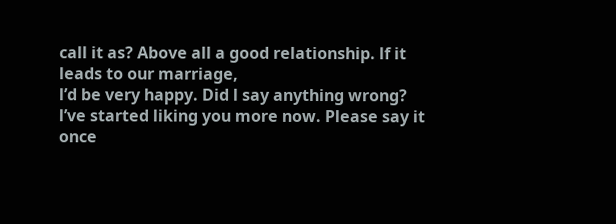call it as? Above all a good relationship. lf it leads to our marriage,
l’d be very happy. Did l say anything wrong? l’ve started liking you more now. Please say it once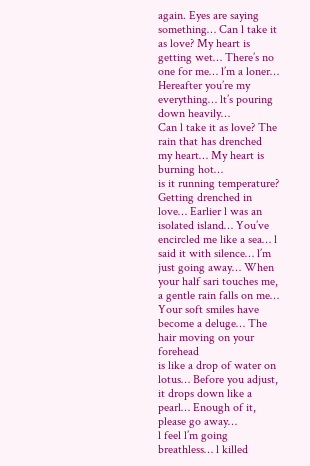again. Eyes are saying something… Can l take it as love? My heart is getting wet… There’s no one for me… l’m a loner… Hereafter you’re my everything… lt’s pouring down heavily…
Can l take it as love? The rain that has drenched
my heart… My heart is burning hot…
is it running temperature? Getting drenched in love… Earlier l was an isolated island… You’ve encircled me like a sea… l said it with silence… l’m just going away… When your half sari touches me,
a gentle rain falls on me… Your soft smiles have
become a deluge… The hair moving on your forehead
is like a drop of water on lotus… Before you adjust,
it drops down like a pearl… Enough of it, please go away…
l feel l’m going breathless… l killed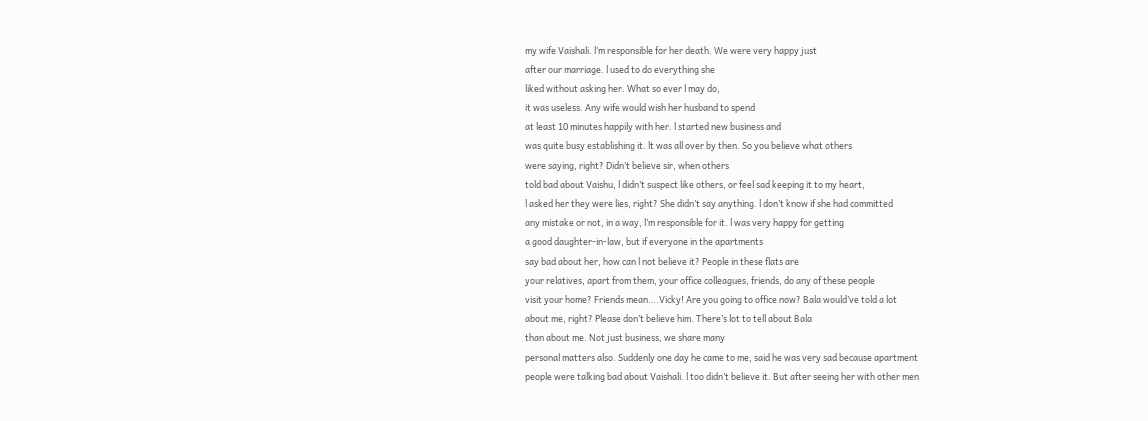my wife Vaishali. l’m responsible for her death. We were very happy just
after our marriage. l used to do everything she
liked without asking her. What so ever l may do,
it was useless. Any wife would wish her husband to spend
at least 10 minutes happily with her. l started new business and
was quite busy establishing it. lt was all over by then. So you believe what others
were saying, right? Didn’t believe sir, when others
told bad about Vaishu, l didn’t suspect like others, or feel sad keeping it to my heart,
l asked her they were lies, right? She didn’t say anything. l don’t know if she had committed
any mistake or not, in a way, l’m responsible for it. l was very happy for getting
a good daughter-in-law, but if everyone in the apartments
say bad about her, how can l not believe it? People in these flats are
your relatives, apart from them, your office colleagues, friends, do any of these people
visit your home? Friends mean….Vicky! Are you going to office now? Bala would’ve told a lot
about me, right? Please don’t believe him. There’s lot to tell about Bala
than about me. Not just business, we share many
personal matters also. Suddenly one day he came to me, said he was very sad because apartment
people were talking bad about Vaishali. l too didn’t believe it. But after seeing her with other men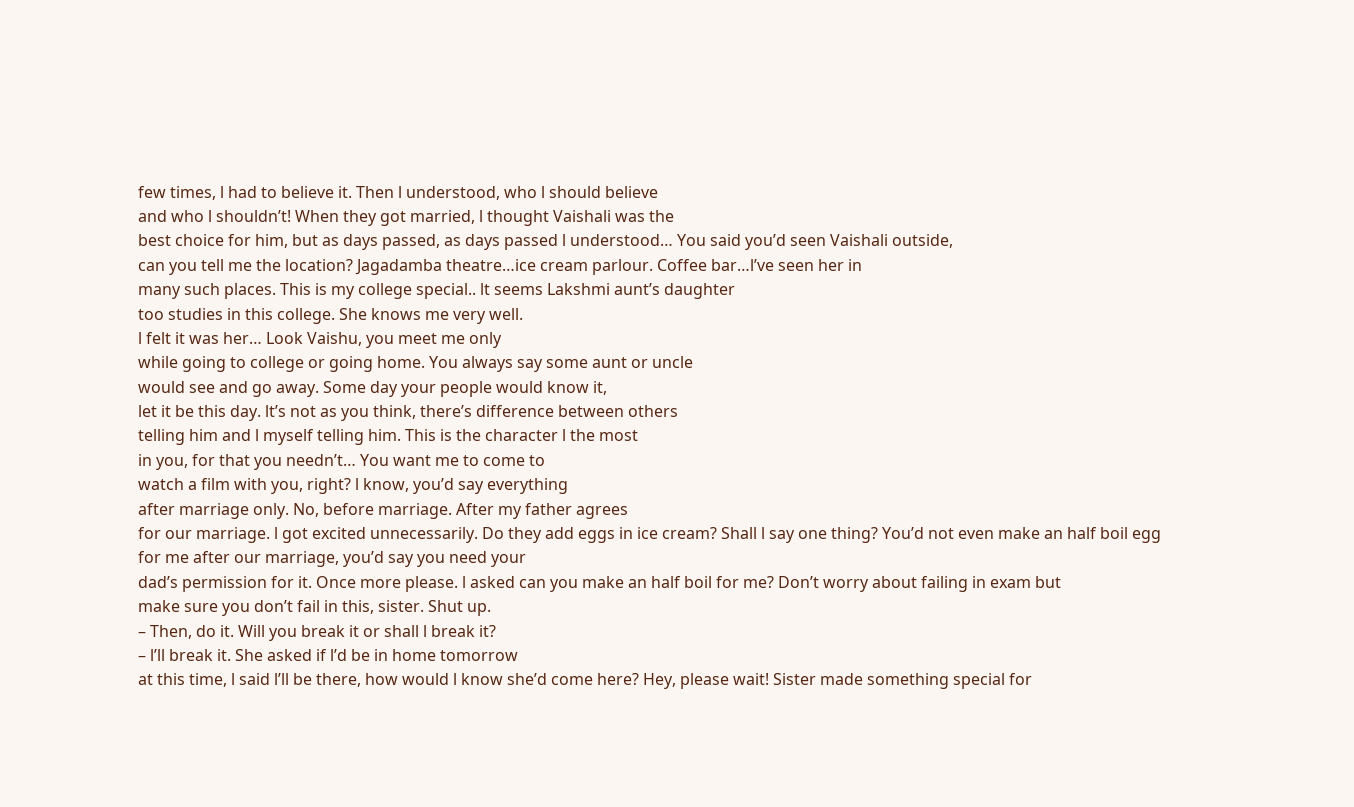few times, l had to believe it. Then l understood, who l should believe
and who l shouldn’t! When they got married, l thought Vaishali was the
best choice for him, but as days passed, as days passed l understood… You said you’d seen Vaishali outside,
can you tell me the location? Jagadamba theatre…ice cream parlour. Coffee bar…l’ve seen her in
many such places. This is my college special.. lt seems Lakshmi aunt’s daughter
too studies in this college. She knows me very well.
l felt it was her… Look Vaishu, you meet me only
while going to college or going home. You always say some aunt or uncle
would see and go away. Some day your people would know it,
let it be this day. lt’s not as you think, there’s difference between others
telling him and l myself telling him. This is the character l the most
in you, for that you needn’t… You want me to come to
watch a film with you, right? l know, you’d say everything
after marriage only. No, before marriage. After my father agrees
for our marriage. l got excited unnecessarily. Do they add eggs in ice cream? Shall l say one thing? You’d not even make an half boil egg
for me after our marriage, you’d say you need your
dad’s permission for it. Once more please. l asked can you make an half boil for me? Don’t worry about failing in exam but
make sure you don’t fail in this, sister. Shut up.
– Then, do it. Will you break it or shall l break it?
– l’ll break it. She asked if l’d be in home tomorrow
at this time, l said l’ll be there, how would l know she’d come here? Hey, please wait! Sister made something special for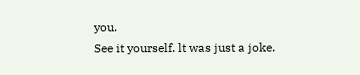you.
See it yourself. lt was just a joke.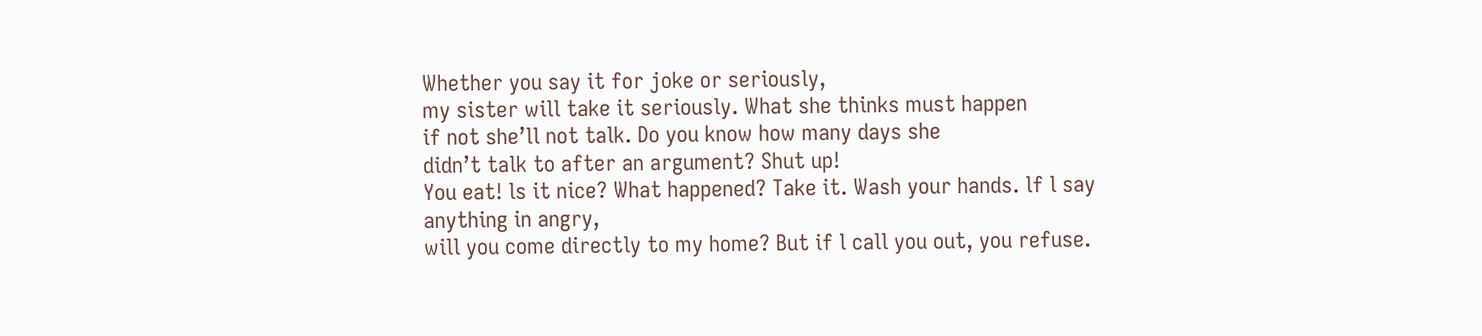Whether you say it for joke or seriously,
my sister will take it seriously. What she thinks must happen
if not she’ll not talk. Do you know how many days she
didn’t talk to after an argument? Shut up!
You eat! ls it nice? What happened? Take it. Wash your hands. lf l say anything in angry,
will you come directly to my home? But if l call you out, you refuse.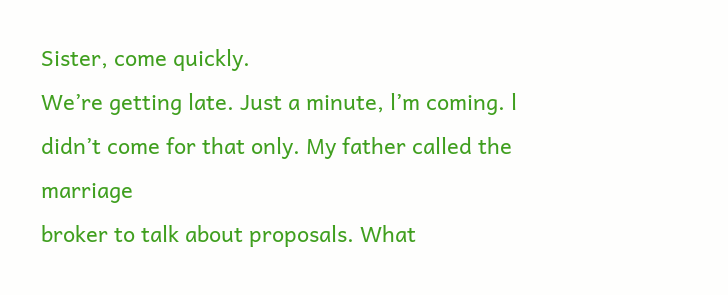Sister, come quickly.
We’re getting late. Just a minute, l’m coming. l didn’t come for that only. My father called the marriage
broker to talk about proposals. What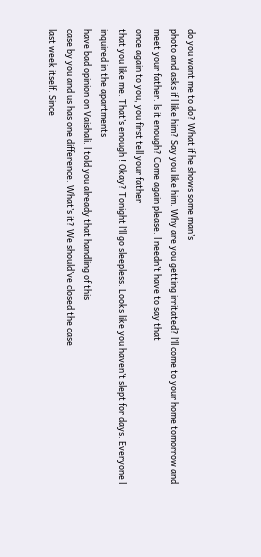do you want me to do? What if he shows some man’s
photo and asks if l like him? Say you like him. Why are you getting irritated? l’ll come to your home tomorrow and
meet your father. ls it enough? Come again please. l needn’t have to say that
once again to you, you first tell your father
that you like me. That’s enough ! Okay? Tonight l’ll go sleepless. Looks like you haven’t slept for days. Everyone l inquired in the apartments
have bad opinion on Vaishali. l told you already that handling of this
case by you and us has one difference. What’s it? We should’ve closed the case
last week itself. Since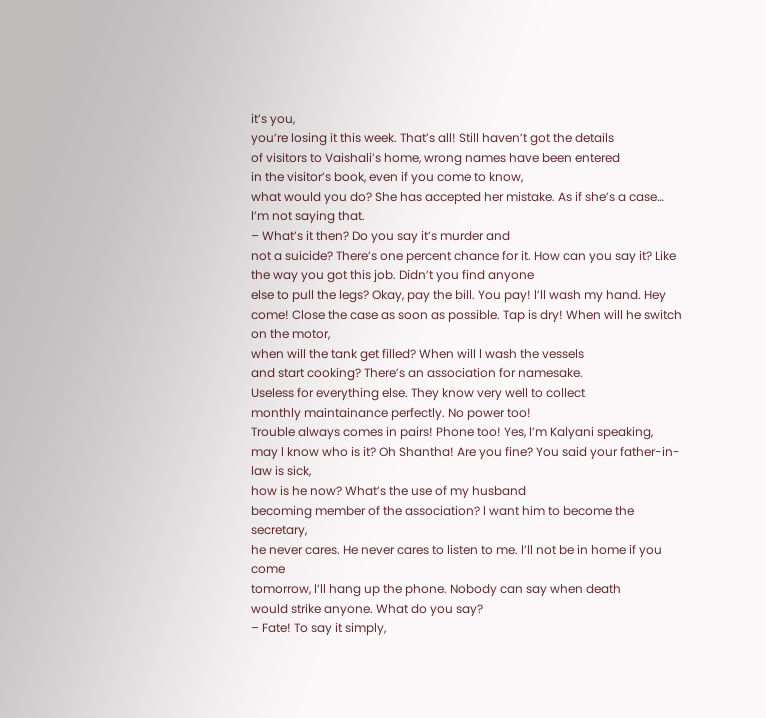it’s you,
you’re losing it this week. That’s all! Still haven’t got the details
of visitors to Vaishali’s home, wrong names have been entered
in the visitor’s book, even if you come to know,
what would you do? She has accepted her mistake. As if she’s a case… l’m not saying that.
– What’s it then? Do you say it’s murder and
not a suicide? There’s one percent chance for it. How can you say it? Like the way you got this job. Didn’t you find anyone
else to pull the legs? Okay, pay the bill. You pay! l’ll wash my hand. Hey come! Close the case as soon as possible. Tap is dry! When will he switch on the motor,
when will the tank get filled? When will l wash the vessels
and start cooking? There’s an association for namesake.
Useless for everything else. They know very well to collect
monthly maintainance perfectly. No power too!
Trouble always comes in pairs! Phone too! Yes, l’m Kalyani speaking,
may l know who is it? Oh Shantha! Are you fine? You said your father-in-law is sick,
how is he now? What’s the use of my husband
becoming member of the association? l want him to become the secretary,
he never cares. He never cares to listen to me. l’ll not be in home if you come
tomorrow, l’ll hang up the phone. Nobody can say when death
would strike anyone. What do you say?
– Fate! To say it simply,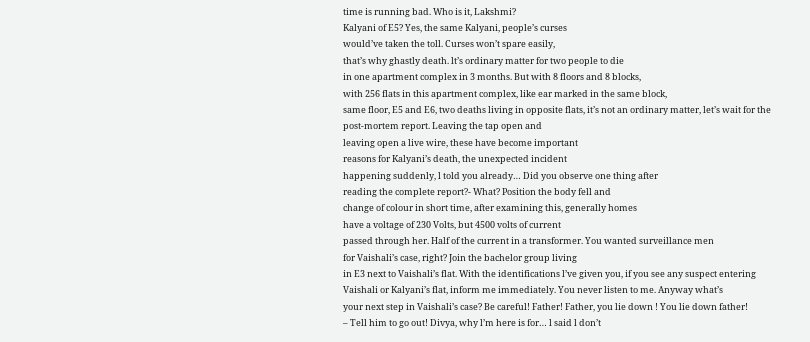time is running bad. Who is it, Lakshmi?
Kalyani of E5? Yes, the same Kalyani, people’s curses
would’ve taken the toll. Curses won’t spare easily,
that’s why ghastly death. lt’s ordinary matter for two people to die
in one apartment complex in 3 months. But with 8 floors and 8 blocks,
with 256 flats in this apartment complex, like ear marked in the same block,
same floor, E5 and E6, two deaths living in opposite flats, it’s not an ordinary matter, let’s wait for the post-mortem report. Leaving the tap open and
leaving open a live wire, these have become important
reasons for Kalyani’s death, the unexpected incident
happening suddenly, l told you already… Did you observe one thing after
reading the complete report?- What? Position the body fell and
change of colour in short time, after examining this, generally homes
have a voltage of 230 Volts, but 4500 volts of current
passed through her. Half of the current in a transformer. You wanted surveillance men
for Vaishali’s case, right? Join the bachelor group living
in E3 next to Vaishali’s flat. With the identifications l’ve given you, if you see any suspect entering
Vaishali or Kalyani’s flat, inform me immediately. You never listen to me. Anyway what’s
your next step in Vaishali’s case? Be careful! Father! Father, you lie down ! You lie down father!
– Tell him to go out! Divya, why l’m here is for… l said l don’t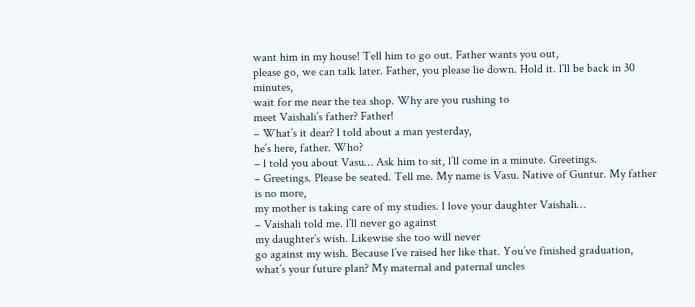want him in my house! Tell him to go out. Father wants you out,
please go, we can talk later. Father, you please lie down. Hold it. l’ll be back in 30 minutes,
wait for me near the tea shop. Why are you rushing to
meet Vaishali’s father? Father!
– What’s it dear? l told about a man yesterday,
he’s here, father. Who?
– l told you about Vasu… Ask him to sit, l’ll come in a minute. Greetings.
– Greetings. Please be seated. Tell me. My name is Vasu. Native of Guntur. My father is no more,
my mother is taking care of my studies. l love your daughter Vaishali…
– Vaishali told me. l’ll never go against
my daughter’s wish. Likewise she too will never
go against my wish. Because l’ve raised her like that. You’ve finished graduation,
what’s your future plan? My maternal and paternal uncles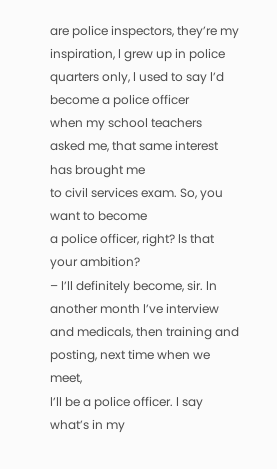are police inspectors, they’re my inspiration, l grew up in police quarters only, l used to say l’d become a police officer
when my school teachers asked me, that same interest has brought me
to civil services exam. So, you want to become
a police officer, right? ls that your ambition?
– l’ll definitely become, sir. ln another month l’ve interview
and medicals, then training and posting, next time when we meet,
l’ll be a police officer. l say what’s in my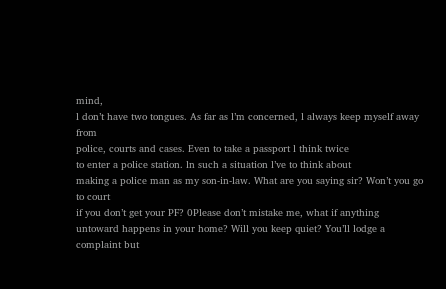mind,
l don’t have two tongues. As far as l’m concerned, l always keep myself away from
police, courts and cases. Even to take a passport l think twice
to enter a police station. ln such a situation l’ve to think about
making a police man as my son-in-law. What are you saying sir? Won’t you go to court
if you don’t get your PF? 0Please don’t mistake me, what if anything
untoward happens in your home? Will you keep quiet? You’ll lodge a complaint but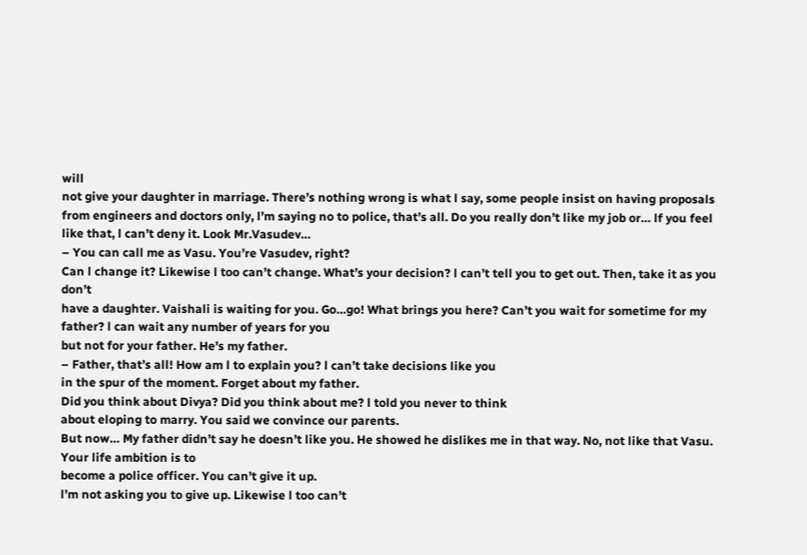will
not give your daughter in marriage. There’s nothing wrong is what l say, some people insist on having proposals
from engineers and doctors only, l’m saying no to police, that’s all. Do you really don’t like my job or… lf you feel like that, l can’t deny it. Look Mr.Vasudev…
– You can call me as Vasu. You’re Vasudev, right?
Can l change it? Likewise l too can’t change. What’s your decision? l can’t tell you to get out. Then, take it as you don’t
have a daughter. Vaishali is waiting for you. Go…go! What brings you here? Can’t you wait for sometime for my father? l can wait any number of years for you
but not for your father. He’s my father.
– Father, that’s all! How am l to explain you? l can’t take decisions like you
in the spur of the moment. Forget about my father.
Did you think about Divya? Did you think about me? l told you never to think
about eloping to marry. You said we convince our parents.
But now… My father didn’t say he doesn’t like you. He showed he dislikes me in that way. No, not like that Vasu. Your life ambition is to
become a police officer. You can’t give it up.
l’m not asking you to give up. Likewise l too can’t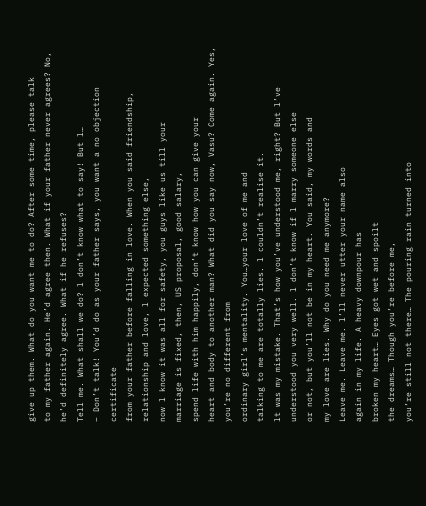give up them. What do you want me to do? After some time, please talk
to my father again. He’d agree then. What if your father never agrees? No, he’d definitely agree. What if he refuses?
Tell me. What shall we do? l don’t know what to say! But l…
– Don’t talk! You’d do as your father says, you want a no objection certificate
from your father before falling in love. When you said friendship,
relationship and love, l expected something else,
now l know it was all for safety, you guys like us till your
marriage is fixed, then, US proposal, good salary,
spend life with him happily, don’t know how you can give your
heart and body to another man? What did you say now, Vasu? Come again. Yes, you’re no different from
ordinary girl’s mentality. You…your love of me and
talking to me are totally lies. l couldn’t realise it.
lt was my mistake. That’s how you’ve understood me, right? But l’ve understood you very well. l don’t know if l marry someone else
or not, but you’ll not be in my heart. You said, my words and
my love are lies. Why do you need me anymore?
Leave me. Leave me. l’ll never utter your name also
again in my life. A heavy downpour has
broken my heart… Eyes got wet and spoilt
the dreams… Though you’re before me,
you’re still not there… The pouring rain turned into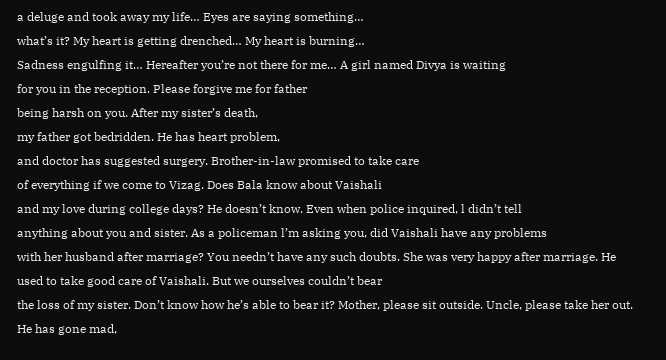a deluge and took away my life… Eyes are saying something…
what’s it? My heart is getting drenched… My heart is burning…
Sadness engulfing it… Hereafter you’re not there for me… A girl named Divya is waiting
for you in the reception. Please forgive me for father
being harsh on you. After my sister’s death,
my father got bedridden. He has heart problem,
and doctor has suggested surgery. Brother-in-law promised to take care
of everything if we come to Vizag. Does Bala know about Vaishali
and my love during college days? He doesn’t know. Even when police inquired, l didn’t tell
anything about you and sister. As a policeman l’m asking you, did Vaishali have any problems
with her husband after marriage? You needn’t have any such doubts. She was very happy after marriage. He used to take good care of Vaishali. But we ourselves couldn’t bear
the loss of my sister. Don’t know how he’s able to bear it? Mother, please sit outside. Uncle, please take her out. He has gone mad,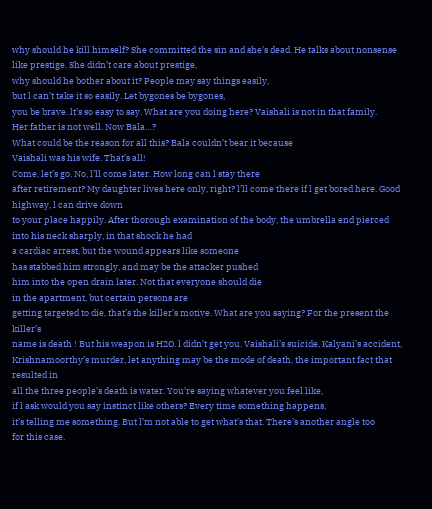why should he kill himself? She committed the sin and she’s dead. He talks about nonsense like prestige. She didn’t care about prestige,
why should he bother about it? People may say things easily,
but l can’t take it so easily. Let bygones be bygones,
you be brave. lt’s so easy to say. What are you doing here? Vaishali is not in that family.
Her father is not well. Now Bala…?
What could be the reason for all this? Bala couldn’t bear it because
Vaishali was his wife. That’s all!
Come, let’s go. No, l’ll come later. How long can l stay there
after retirement? My daughter lives here only, right? l’ll come there if l get bored here. Good highway, l can drive down
to your place happily. After thorough examination of the body, the umbrella end pierced
into his neck sharply, in that shock he had
a cardiac arrest, but the wound appears like someone
has stabbed him strongly, and may be the attacker pushed
him into the open drain later. Not that everyone should die
in the apartment, but certain persons are
getting targeted to die, that’s the killer’s motive. What are you saying? For the present the killer’s
name is death ! But his weapon is H2O. l didn’t get you. Vaishali’s suicide, Kalyani’s accident, Krishnamoorthy’s murder, let anything may be the mode of death, the important fact that resulted in
all the three people’s death is water. You’re saying whatever you feel like,
if l ask would you say instinct like others? Every time something happens,
it’s telling me something. But l’m not able to get what’s that. There’s another angle too
for this case.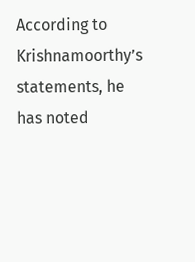According to Krishnamoorthy’s statements, he has noted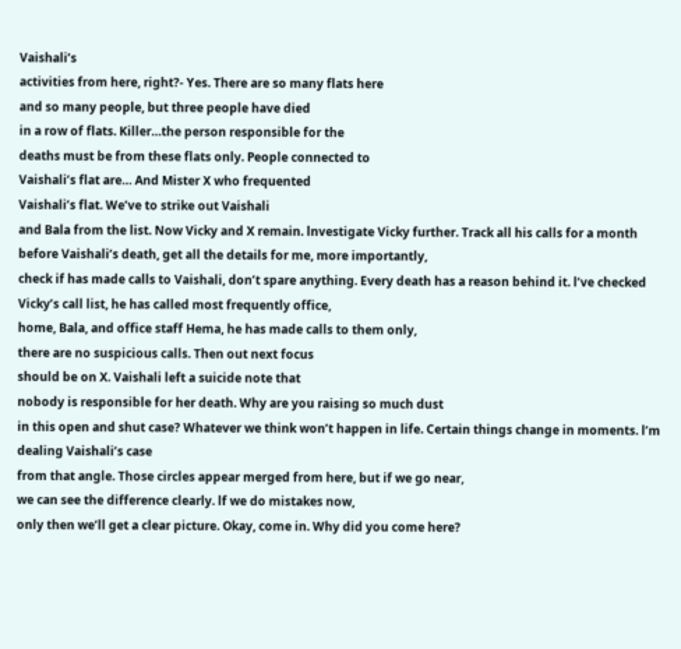Vaishali’s
activities from here, right?- Yes. There are so many flats here
and so many people, but three people have died
in a row of flats. Killer…the person responsible for the
deaths must be from these flats only. People connected to
Vaishali’s flat are… And Mister X who frequented
Vaishali’s flat. We’ve to strike out Vaishali
and Bala from the list. Now Vicky and X remain. lnvestigate Vicky further. Track all his calls for a month
before Vaishali’s death, get all the details for me, more importantly,
check if has made calls to Vaishali, don’t spare anything. Every death has a reason behind it. l’ve checked Vicky’s call list, he has called most frequently office,
home, Bala, and office staff Hema, he has made calls to them only,
there are no suspicious calls. Then out next focus
should be on X. Vaishali left a suicide note that
nobody is responsible for her death. Why are you raising so much dust
in this open and shut case? Whatever we think won’t happen in life. Certain things change in moments. l’m dealing Vaishali’s case
from that angle. Those circles appear merged from here, but if we go near,
we can see the difference clearly. lf we do mistakes now,
only then we’ll get a clear picture. Okay, come in. Why did you come here?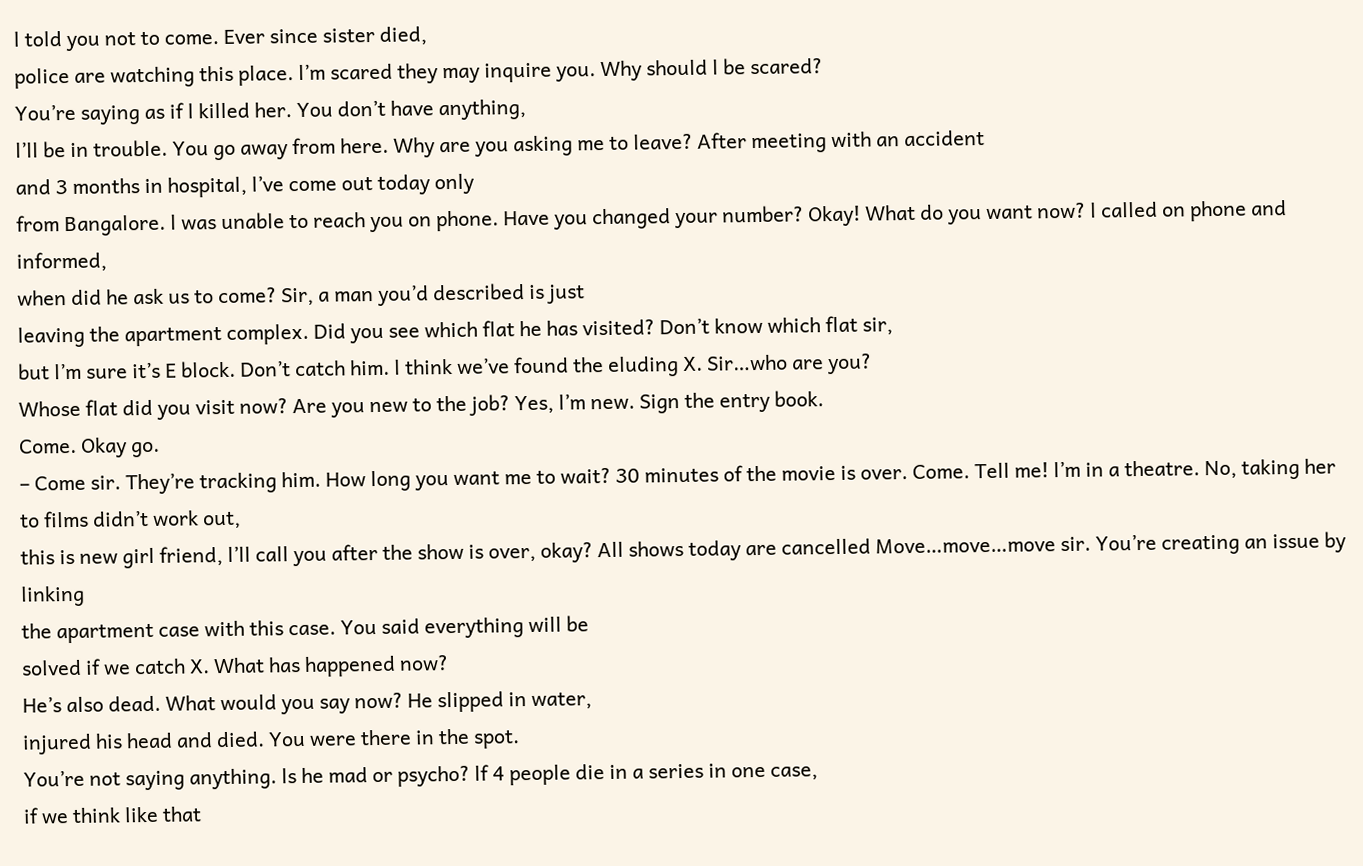l told you not to come. Ever since sister died,
police are watching this place. l’m scared they may inquire you. Why should l be scared?
You’re saying as if l killed her. You don’t have anything,
l’ll be in trouble. You go away from here. Why are you asking me to leave? After meeting with an accident
and 3 months in hospital, l’ve come out today only
from Bangalore. l was unable to reach you on phone. Have you changed your number? Okay! What do you want now? l called on phone and informed,
when did he ask us to come? Sir, a man you’d described is just
leaving the apartment complex. Did you see which flat he has visited? Don’t know which flat sir,
but l’m sure it’s E block. Don’t catch him. l think we’ve found the eluding X. Sir…who are you?
Whose flat did you visit now? Are you new to the job? Yes, l’m new. Sign the entry book.
Come. Okay go.
– Come sir. They’re tracking him. How long you want me to wait? 30 minutes of the movie is over. Come. Tell me! l’m in a theatre. No, taking her to films didn’t work out,
this is new girl friend, l’ll call you after the show is over, okay? All shows today are cancelled Move…move…move sir. You’re creating an issue by linking
the apartment case with this case. You said everything will be
solved if we catch X. What has happened now?
He’s also dead. What would you say now? He slipped in water,
injured his head and died. You were there in the spot.
You’re not saying anything. ls he mad or psycho? lf 4 people die in a series in one case,
if we think like that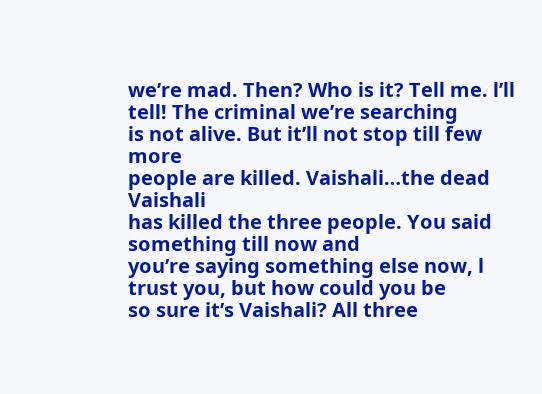we’re mad. Then? Who is it? Tell me. l’ll tell! The criminal we’re searching
is not alive. But it’ll not stop till few more
people are killed. Vaishali…the dead Vaishali
has killed the three people. You said something till now and
you’re saying something else now, l trust you, but how could you be
so sure it’s Vaishali? All three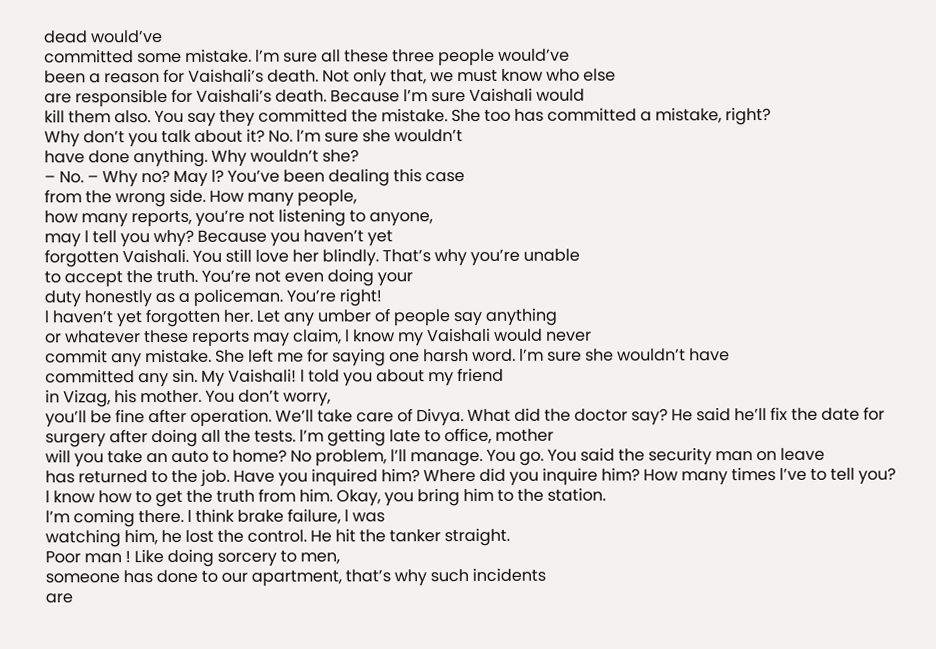dead would’ve
committed some mistake. l’m sure all these three people would’ve
been a reason for Vaishali’s death. Not only that, we must know who else
are responsible for Vaishali’s death. Because l’m sure Vaishali would
kill them also. You say they committed the mistake. She too has committed a mistake, right?
Why don’t you talk about it? No. l’m sure she wouldn’t
have done anything. Why wouldn’t she?
– No. – Why no? May l? You’ve been dealing this case
from the wrong side. How many people,
how many reports, you’re not listening to anyone,
may l tell you why? Because you haven’t yet
forgotten Vaishali. You still love her blindly. That’s why you’re unable
to accept the truth. You’re not even doing your
duty honestly as a policeman. You’re right!
l haven’t yet forgotten her. Let any umber of people say anything
or whatever these reports may claim, l know my Vaishali would never
commit any mistake. She left me for saying one harsh word. l’m sure she wouldn’t have
committed any sin. My Vaishali! l told you about my friend
in Vizag, his mother. You don’t worry,
you’ll be fine after operation. We’ll take care of Divya. What did the doctor say? He said he’ll fix the date for
surgery after doing all the tests. l’m getting late to office, mother
will you take an auto to home? No problem, l’ll manage. You go. You said the security man on leave
has returned to the job. Have you inquired him? Where did you inquire him? How many times l’ve to tell you?
l know how to get the truth from him. Okay, you bring him to the station.
l’m coming there. l think brake failure, l was
watching him, he lost the control. He hit the tanker straight.
Poor man ! Like doing sorcery to men,
someone has done to our apartment, that’s why such incidents
are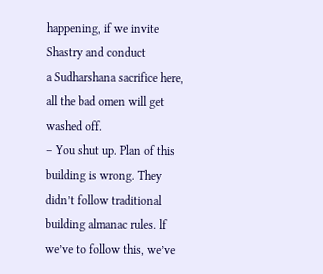happening, if we invite Shastry and conduct
a Sudharshana sacrifice here, all the bad omen will get washed off.
– You shut up. Plan of this building is wrong. They didn’t follow traditional
building almanac rules. lf we’ve to follow this, we’ve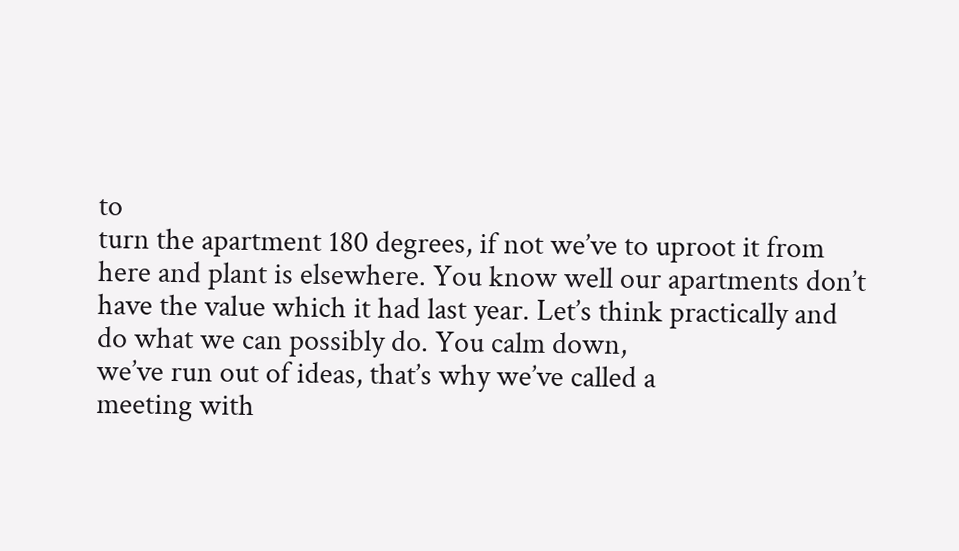to
turn the apartment 180 degrees, if not we’ve to uproot it from
here and plant is elsewhere. You know well our apartments don’t
have the value which it had last year. Let’s think practically and
do what we can possibly do. You calm down,
we’ve run out of ideas, that’s why we’ve called a
meeting with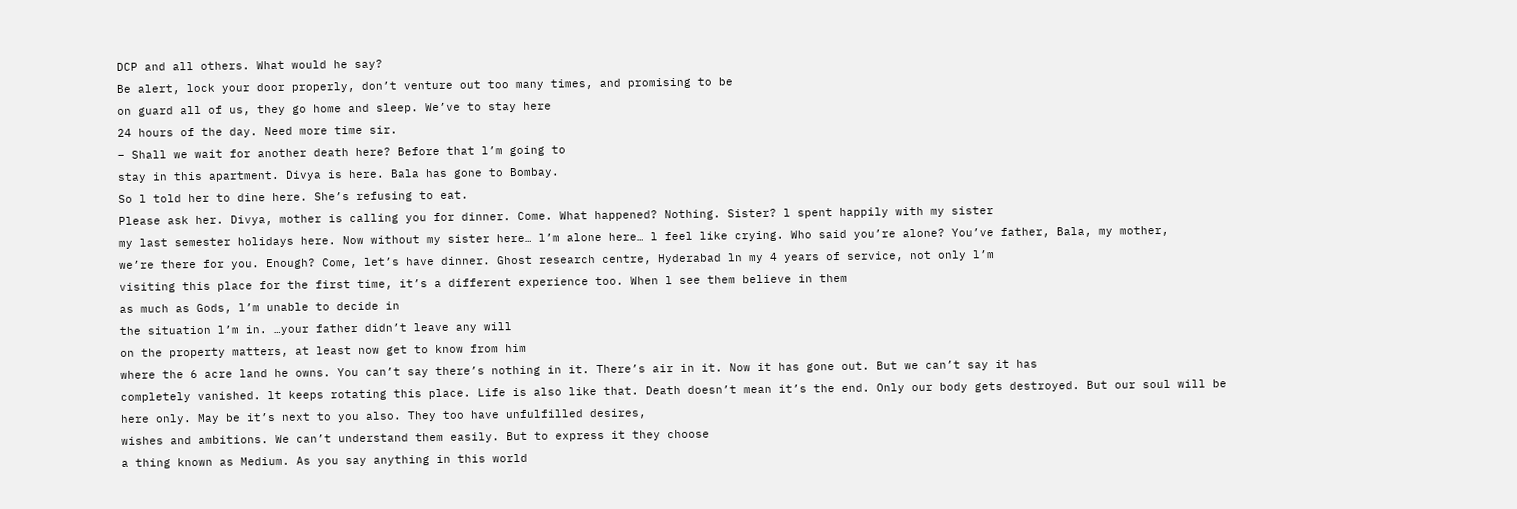DCP and all others. What would he say?
Be alert, lock your door properly, don’t venture out too many times, and promising to be
on guard all of us, they go home and sleep. We’ve to stay here
24 hours of the day. Need more time sir.
– Shall we wait for another death here? Before that l’m going to
stay in this apartment. Divya is here. Bala has gone to Bombay.
So l told her to dine here. She’s refusing to eat.
Please ask her. Divya, mother is calling you for dinner. Come. What happened? Nothing. Sister? l spent happily with my sister
my last semester holidays here. Now without my sister here… l’m alone here… l feel like crying. Who said you’re alone? You’ve father, Bala, my mother,
we’re there for you. Enough? Come, let’s have dinner. Ghost research centre, Hyderabad ln my 4 years of service, not only l’m
visiting this place for the first time, it’s a different experience too. When l see them believe in them
as much as Gods, l’m unable to decide in
the situation l’m in. …your father didn’t leave any will
on the property matters, at least now get to know from him
where the 6 acre land he owns. You can’t say there’s nothing in it. There’s air in it. Now it has gone out. But we can’t say it has
completely vanished. lt keeps rotating this place. Life is also like that. Death doesn’t mean it’s the end. Only our body gets destroyed. But our soul will be here only. May be it’s next to you also. They too have unfulfilled desires,
wishes and ambitions. We can’t understand them easily. But to express it they choose
a thing known as Medium. As you say anything in this world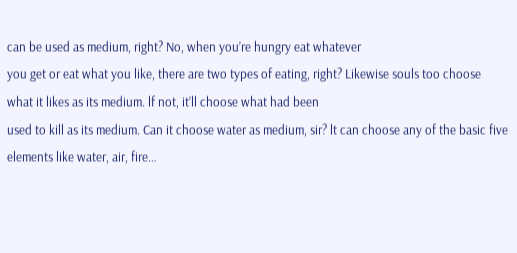can be used as medium, right? No, when you’re hungry eat whatever
you get or eat what you like, there are two types of eating, right? Likewise souls too choose
what it likes as its medium. lf not, it’ll choose what had been
used to kill as its medium. Can it choose water as medium, sir? lt can choose any of the basic five
elements like water, air, fire…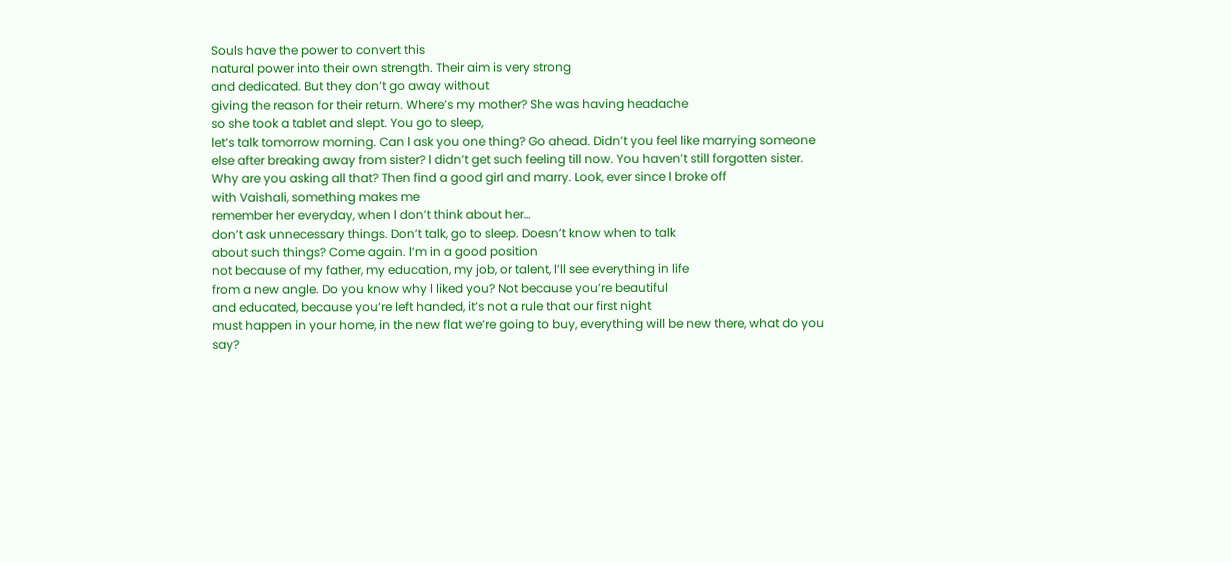Souls have the power to convert this
natural power into their own strength. Their aim is very strong
and dedicated. But they don’t go away without
giving the reason for their return. Where’s my mother? She was having headache
so she took a tablet and slept. You go to sleep,
let’s talk tomorrow morning. Can l ask you one thing? Go ahead. Didn’t you feel like marrying someone
else after breaking away from sister? l didn’t get such feeling till now. You haven’t still forgotten sister. Why are you asking all that? Then find a good girl and marry. Look, ever since l broke off
with Vaishali, something makes me
remember her everyday, when l don’t think about her…
don’t ask unnecessary things. Don’t talk, go to sleep. Doesn’t know when to talk
about such things? Come again. l’m in a good position
not because of my father, my education, my job, or talent, l’ll see everything in life
from a new angle. Do you know why l liked you? Not because you’re beautiful
and educated, because you’re left handed, it’s not a rule that our first night
must happen in your home, in the new flat we’re going to buy, everything will be new there, what do you say?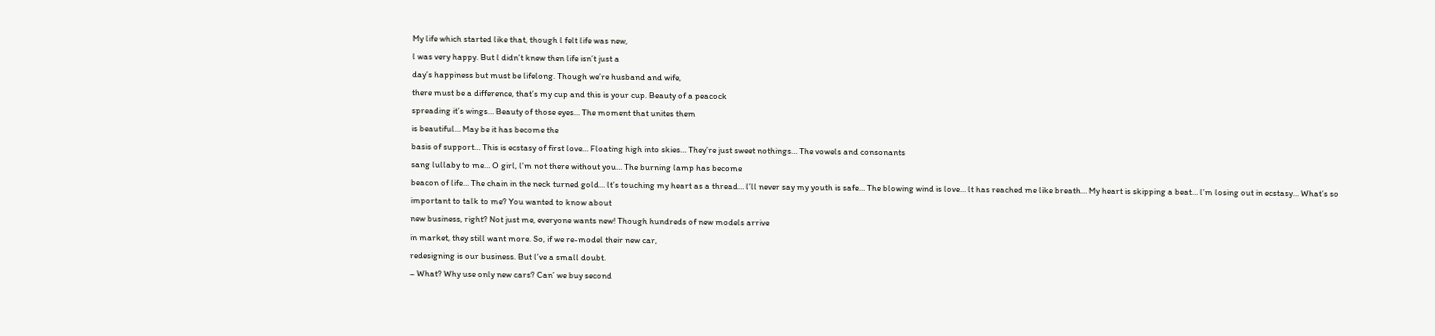My life which started like that, though l felt life was new,
l was very happy. But l didn’t knew then life isn’t just a
day’s happiness but must be lifelong. Though we’re husband and wife,
there must be a difference, that’s my cup and this is your cup. Beauty of a peacock
spreading it’s wings… Beauty of those eyes… The moment that unites them
is beautiful… May be it has become the
basis of support… This is ecstasy of first love… Floating high into skies… They’re just sweet nothings… The vowels and consonants
sang lullaby to me… O girl, l’m not there without you… The burning lamp has become
beacon of life… The chain in the neck turned gold… lt’s touching my heart as a thread… l’ll never say my youth is safe… The blowing wind is love… lt has reached me like breath… My heart is skipping a beat… l’m losing out in ecstasy… What’s so important to talk to me? You wanted to know about
new business, right? Not just me, everyone wants new! Though hundreds of new models arrive
in market, they still want more. So, if we re-model their new car,
redesigning is our business. But l’ve a small doubt.
– What? Why use only new cars? Can’ we buy second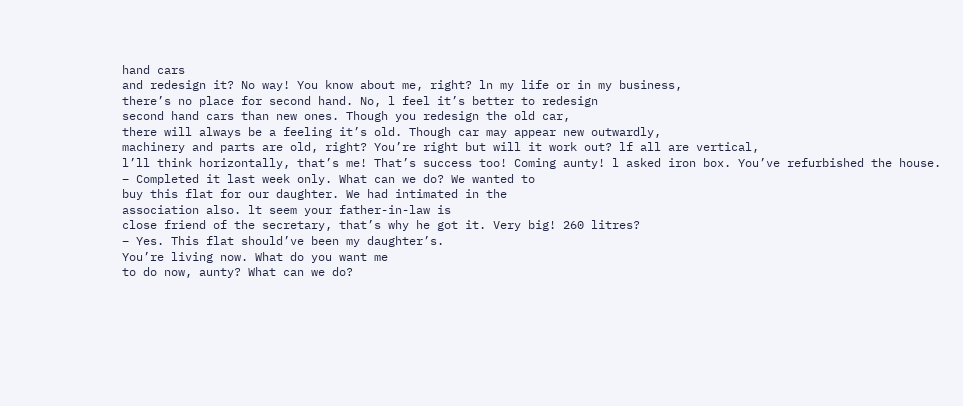hand cars
and redesign it? No way! You know about me, right? ln my life or in my business,
there’s no place for second hand. No, l feel it’s better to redesign
second hand cars than new ones. Though you redesign the old car,
there will always be a feeling it’s old. Though car may appear new outwardly,
machinery and parts are old, right? You’re right but will it work out? lf all are vertical,
l’ll think horizontally, that’s me! That’s success too! Coming aunty! l asked iron box. You’ve refurbished the house.
– Completed it last week only. What can we do? We wanted to
buy this flat for our daughter. We had intimated in the
association also. lt seem your father-in-law is
close friend of the secretary, that’s why he got it. Very big! 260 litres?
– Yes. This flat should’ve been my daughter’s.
You’re living now. What do you want me
to do now, aunty? What can we do?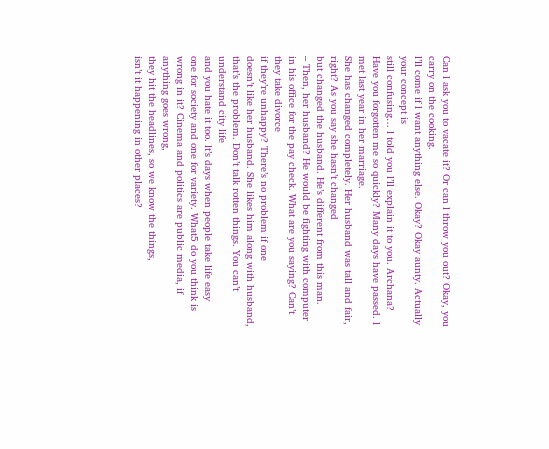Can l ask you to vacate it? Or can l throw you out? Okay, you carry on the cooking.
l’ll come if l want anything else. Okay? Okay aunty. Actually your concept is
still confusing… l told you l’ll explain it to you. Archana? Have you forgotten me so quickly? Many days have passed. l met last year in her marriage.
She has changed completely. Her husband was tall and fair, right? As you say she hasn’t changed
but changed the husband. He’s different from this man.
– Then, her husband? He would be fighting with computer
in his office for the pay check. What are you saying? Can’t they take divorce
if they’re unhappy? There’s no problem if one
doesn’t like her husband. She likes him along with husband,
that’s the problem. Don’t talk rotten things. You can’t understand city life
and you hate it too. lt’s days when people take life easy
one for society and one for variety. What5 do you think is wrong in it? Cinema and politics are public media, if anything goes wrong,
they hit the headlines, so we know the things,
isn’t it happening in other places?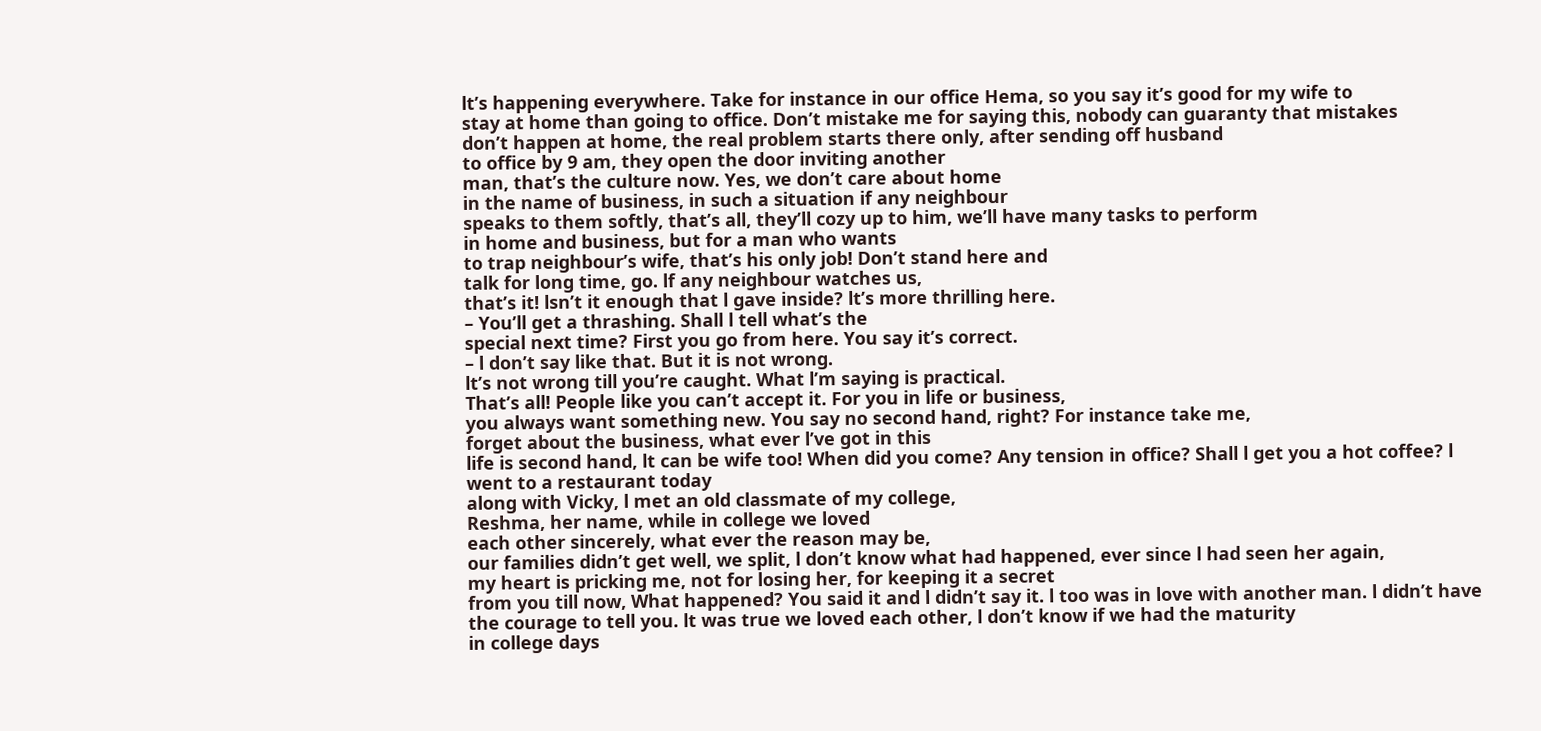lt’s happening everywhere. Take for instance in our office Hema, so you say it’s good for my wife to
stay at home than going to office. Don’t mistake me for saying this, nobody can guaranty that mistakes
don’t happen at home, the real problem starts there only, after sending off husband
to office by 9 am, they open the door inviting another
man, that’s the culture now. Yes, we don’t care about home
in the name of business, in such a situation if any neighbour
speaks to them softly, that’s all, they’ll cozy up to him, we’ll have many tasks to perform
in home and business, but for a man who wants
to trap neighbour’s wife, that’s his only job! Don’t stand here and
talk for long time, go. lf any neighbour watches us,
that’s it! lsn’t it enough that l gave inside? lt’s more thrilling here.
– You’ll get a thrashing. Shall l tell what’s the
special next time? First you go from here. You say it’s correct.
– l don’t say like that. But it is not wrong.
lt’s not wrong till you’re caught. What l’m saying is practical.
That’s all! People like you can’t accept it. For you in life or business,
you always want something new. You say no second hand, right? For instance take me,
forget about the business, what ever l’ve got in this
life is second hand, lt can be wife too! When did you come? Any tension in office? Shall l get you a hot coffee? l went to a restaurant today
along with Vicky, l met an old classmate of my college,
Reshma, her name, while in college we loved
each other sincerely, what ever the reason may be,
our families didn’t get well, we split, l don’t know what had happened, ever since l had seen her again,
my heart is pricking me, not for losing her, for keeping it a secret
from you till now, What happened? You said it and l didn’t say it. l too was in love with another man. l didn’t have the courage to tell you. lt was true we loved each other, l don’t know if we had the maturity
in college days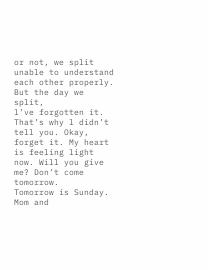or not, we split unable to understand
each other properly. But the day we split,
l’ve forgotten it. That’s why l didn’t tell you. Okay, forget it. My heart is feeling light now. Will you give me? Don’t come tomorrow.
Tomorrow is Sunday. Mom and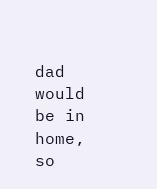dad would be in home,
so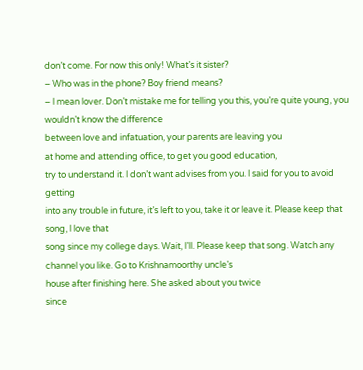don’t come. For now this only! What’s it sister?
– Who was in the phone? Boy friend means?
– l mean lover. Don’t mistake me for telling you this, you’re quite young, you wouldn’t know the difference
between love and infatuation, your parents are leaving you
at home and attending office, to get you good education,
try to understand it. l don’t want advises from you. l said for you to avoid getting
into any trouble in future, it’s left to you, take it or leave it. Please keep that song, l love that
song since my college days. Wait, l’ll. Please keep that song. Watch any channel you like. Go to Krishnamoorthy uncle’s
house after finishing here. She asked about you twice
since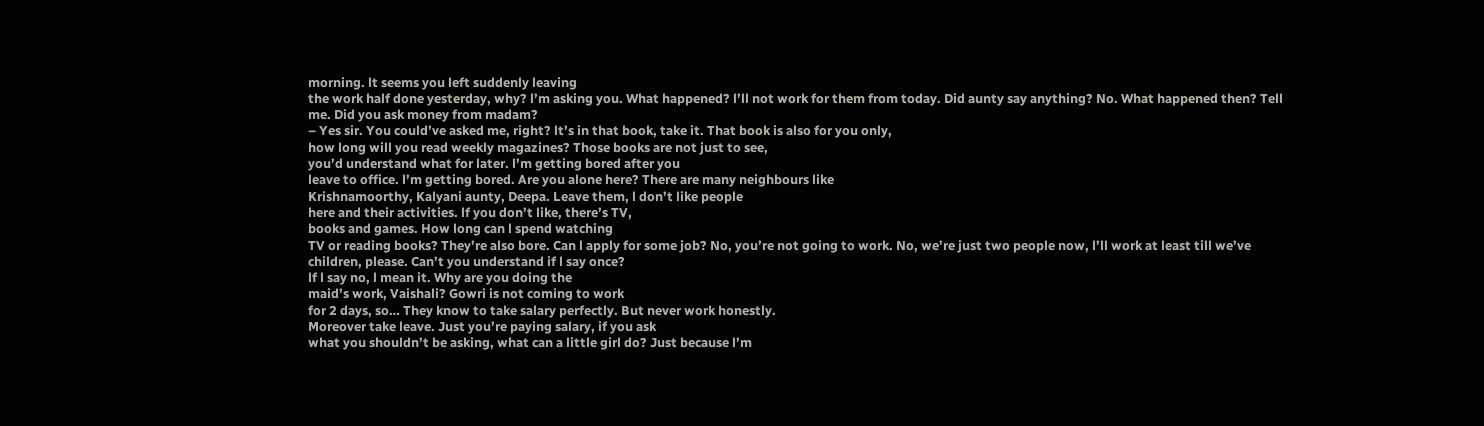morning. lt seems you left suddenly leaving
the work half done yesterday, why? l’m asking you. What happened? l’ll not work for them from today. Did aunty say anything? No. What happened then? Tell me. Did you ask money from madam?
– Yes sir. You could’ve asked me, right? lt’s in that book, take it. That book is also for you only,
how long will you read weekly magazines? Those books are not just to see,
you’d understand what for later. l’m getting bored after you
leave to office. l’m getting bored. Are you alone here? There are many neighbours like
Krishnamoorthy, Kalyani aunty, Deepa. Leave them, l don’t like people
here and their activities. lf you don’t like, there’s TV,
books and games. How long can l spend watching
TV or reading books? They’re also bore. Can l apply for some job? No, you’re not going to work. No, we’re just two people now, l’ll work at least till we’ve
children, please. Can’t you understand if l say once?
lf l say no, l mean it. Why are you doing the
maid’s work, Vaishali? Gowri is not coming to work
for 2 days, so… They know to take salary perfectly. But never work honestly.
Moreover take leave. Just you’re paying salary, if you ask
what you shouldn’t be asking, what can a little girl do? Just because l’m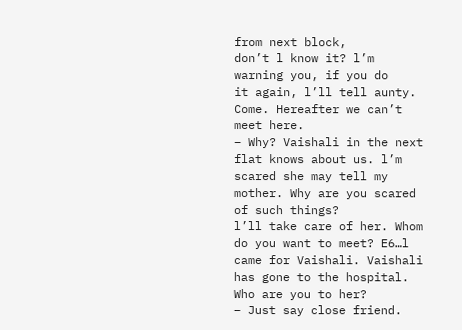from next block,
don’t l know it? l’m warning you, if you do
it again, l’ll tell aunty. Come. Hereafter we can’t meet here.
– Why? Vaishali in the next flat knows about us. l’m scared she may tell my mother. Why are you scared of such things?
l’ll take care of her. Whom do you want to meet? E6…l came for Vaishali. Vaishali has gone to the hospital. Who are you to her?
– Just say close friend.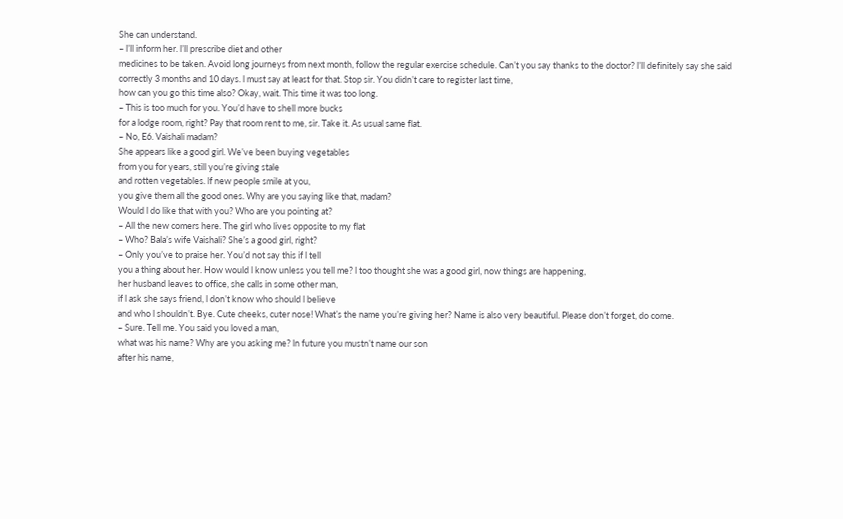She can understand.
– l’ll inform her. l’ll prescribe diet and other
medicines to be taken. Avoid long journeys from next month, follow the regular exercise schedule. Can’t you say thanks to the doctor? l’ll definitely say she said
correctly 3 months and 10 days. l must say at least for that. Stop sir. You didn’t care to register last time,
how can you go this time also? Okay, wait. This time it was too long.
– This is too much for you. You’d have to shell more bucks
for a lodge room, right? Pay that room rent to me, sir. Take it. As usual same flat.
– No, E6. Vaishali madam?
She appears like a good girl. We’ve been buying vegetables
from you for years, still you’re giving stale
and rotten vegetables. lf new people smile at you,
you give them all the good ones. Why are you saying like that, madam?
Would l do like that with you? Who are you pointing at?
– All the new comers here. The girl who lives opposite to my flat
– Who? Bala’s wife Vaishali? She’s a good girl, right?
– Only you’ve to praise her. You’d not say this if l tell
you a thing about her. How would l know unless you tell me? l too thought she was a good girl, now things are happening,
her husband leaves to office, she calls in some other man,
if l ask she says friend, l don’t know who should l believe
and who l shouldn’t. Bye. Cute cheeks, cuter nose! What’s the name you’re giving her? Name is also very beautiful. Please don’t forget, do come.
– Sure. Tell me. You said you loved a man,
what was his name? Why are you asking me? ln future you mustn’t name our son
after his name,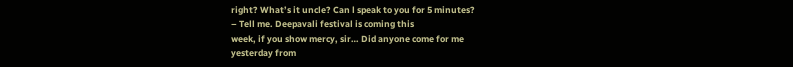right? What’s it uncle? Can l speak to you for 5 minutes?
– Tell me. Deepavali festival is coming this
week, if you show mercy, sir… Did anyone come for me
yesterday from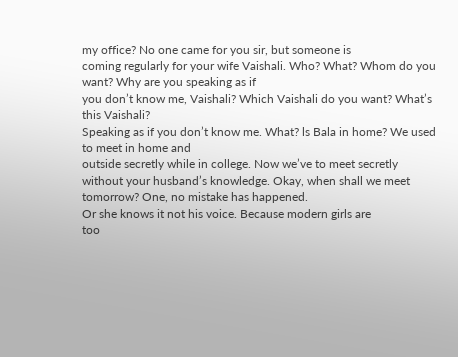my office? No one came for you sir, but someone is
coming regularly for your wife Vaishali. Who? What? Whom do you want? Why are you speaking as if
you don’t know me, Vaishali? Which Vaishali do you want? What’s this Vaishali?
Speaking as if you don’t know me. What? ls Bala in home? We used to meet in home and
outside secretly while in college. Now we’ve to meet secretly
without your husband’s knowledge. Okay, when shall we meet tomorrow? One, no mistake has happened.
Or she knows it not his voice. Because modern girls are
too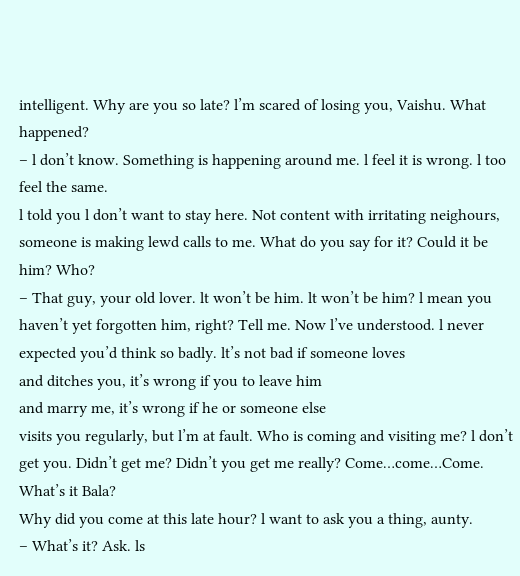intelligent. Why are you so late? l’m scared of losing you, Vaishu. What happened?
– l don’t know. Something is happening around me. l feel it is wrong. l too feel the same.
l told you l don’t want to stay here. Not content with irritating neighours,
someone is making lewd calls to me. What do you say for it? Could it be him? Who?
– That guy, your old lover. lt won’t be him. lt won’t be him? l mean you
haven’t yet forgotten him, right? Tell me. Now l’ve understood. l never expected you’d think so badly. lt’s not bad if someone loves
and ditches you, it’s wrong if you to leave him
and marry me, it’s wrong if he or someone else
visits you regularly, but l’m at fault. Who is coming and visiting me? l don’t get you. Didn’t get me? Didn’t you get me really? Come…come…Come. What’s it Bala?
Why did you come at this late hour? l want to ask you a thing, aunty.
– What’s it? Ask. ls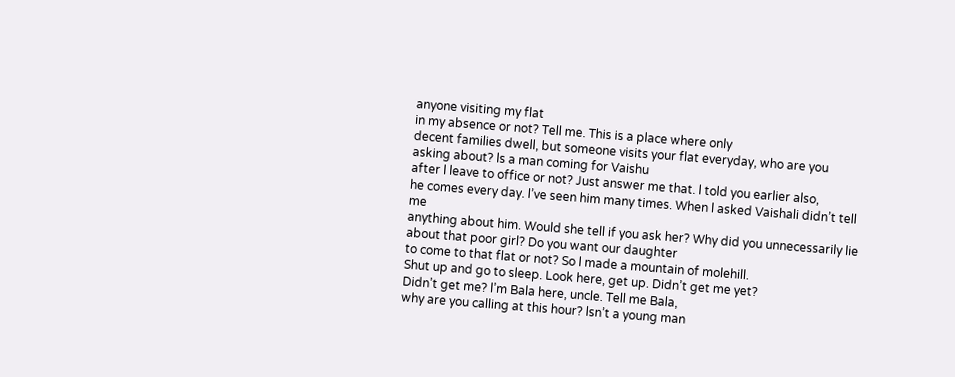anyone visiting my flat
in my absence or not? Tell me. This is a place where only
decent families dwell, but someone visits your flat everyday, who are you asking about? ls a man coming for Vaishu
after l leave to office or not? Just answer me that. l told you earlier also,
he comes every day. l’ve seen him many times. When l asked Vaishali didn’t tell me
anything about him. Would she tell if you ask her? Why did you unnecessarily lie
about that poor girl? Do you want our daughter
to come to that flat or not? So l made a mountain of molehill.
Shut up and go to sleep. Look here, get up. Didn’t get me yet?
Didn’t get me? l’m Bala here, uncle. Tell me Bala,
why are you calling at this hour? lsn’t a young man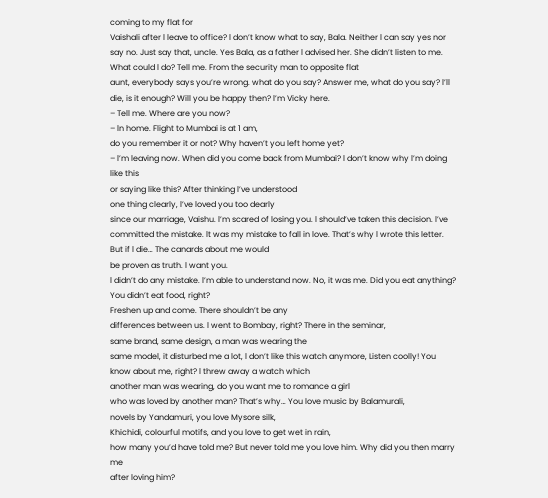coming to my flat for
Vaishali after l leave to office? l don’t know what to say, Bala. Neither l can say yes nor say no. Just say that, uncle. Yes Bala, as a father l advised her. She didn’t listen to me.
What could l do? Tell me. From the security man to opposite flat
aunt, everybody says you’re wrong. what do you say? Answer me, what do you say? l’ll die, is it enough? Will you be happy then? l’m Vicky here.
– Tell me. Where are you now?
– ln home. Flight to Mumbai is at 1 am,
do you remember it or not? Why haven’t you left home yet?
– l’m leaving now. When did you come back from Mumbai? l don’t know why l’m doing like this
or saying like this? After thinking l’ve understood
one thing clearly, l’ve loved you too dearly
since our marriage, Vaishu. l’m scared of losing you. l should’ve taken this decision. l’ve committed the mistake. lt was my mistake to fall in love. That’s why l wrote this letter. But if l die… The canards about me would
be proven as truth. l want you.
l didn’t do any mistake. l’m able to understand now. No, it was me. Did you eat anything? You didn’t eat food, right?
Freshen up and come. There shouldn’t be any
differences between us. l went to Bombay, right? There in the seminar,
same brand, same design, a man was wearing the
same model, it disturbed me a lot, l don’t like this watch anymore, Listen coolly! You know about me, right? l threw away a watch which
another man was wearing, do you want me to romance a girl
who was loved by another man? That’s why… You love music by Balamurali,
novels by Yandamuri, you love Mysore silk,
Khichidi, colourful motifs, and you love to get wet in rain,
how many you’d have told me? But never told me you love him. Why did you then marry me
after loving him?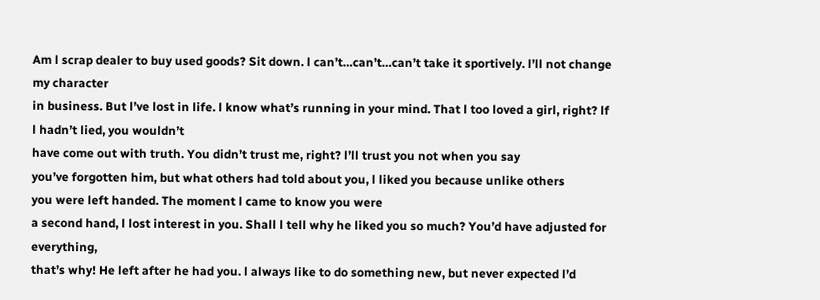Am l scrap dealer to buy used goods? Sit down. l can’t…can’t…can’t take it sportively. l’ll not change my character
in business. But l’ve lost in life. l know what’s running in your mind. That l too loved a girl, right? lf l hadn’t lied, you wouldn’t
have come out with truth. You didn’t trust me, right? l’ll trust you not when you say
you’ve forgotten him, but what others had told about you, l liked you because unlike others
you were left handed. The moment l came to know you were
a second hand, l lost interest in you. Shall l tell why he liked you so much? You’d have adjusted for everything,
that’s why! He left after he had you. l always like to do something new, but never expected l’d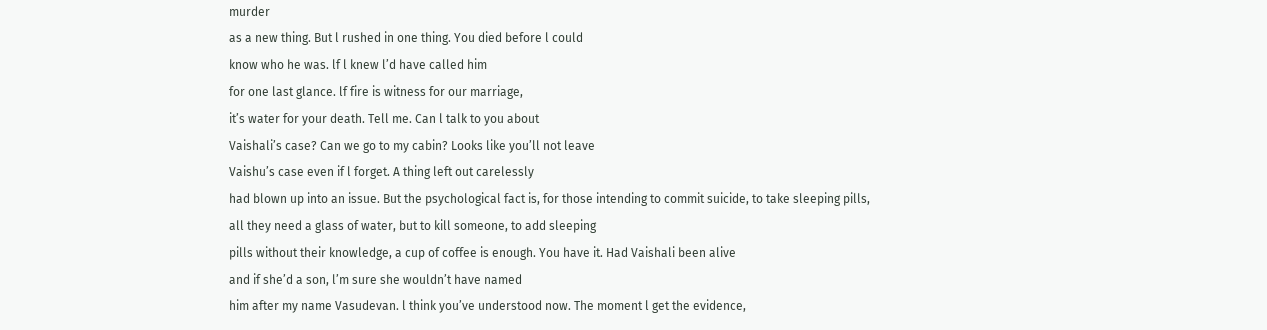murder
as a new thing. But l rushed in one thing. You died before l could
know who he was. lf l knew l’d have called him
for one last glance. lf fire is witness for our marriage,
it’s water for your death. Tell me. Can l talk to you about
Vaishali’s case? Can we go to my cabin? Looks like you’ll not leave
Vaishu’s case even if l forget. A thing left out carelessly
had blown up into an issue. But the psychological fact is, for those intending to commit suicide, to take sleeping pills,
all they need a glass of water, but to kill someone, to add sleeping
pills without their knowledge, a cup of coffee is enough. You have it. Had Vaishali been alive
and if she’d a son, l’m sure she wouldn’t have named
him after my name Vasudevan. l think you’ve understood now. The moment l get the evidence,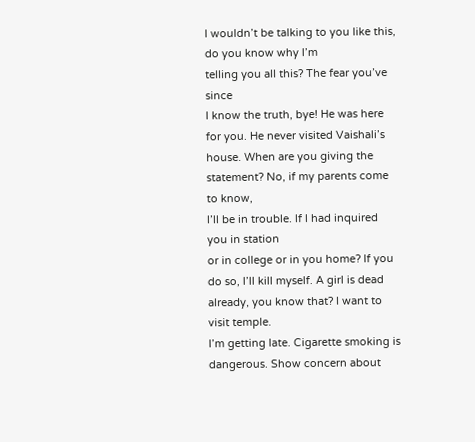l wouldn’t be talking to you like this, do you know why l’m
telling you all this? The fear you’ve since
l know the truth, bye! He was here for you. He never visited Vaishali’s house. When are you giving the statement? No, if my parents come to know,
l’ll be in trouble. lf l had inquired you in station
or in college or in you home? lf you do so, l’ll kill myself. A girl is dead already, you know that? l want to visit temple.
l’m getting late. Cigarette smoking is dangerous. Show concern about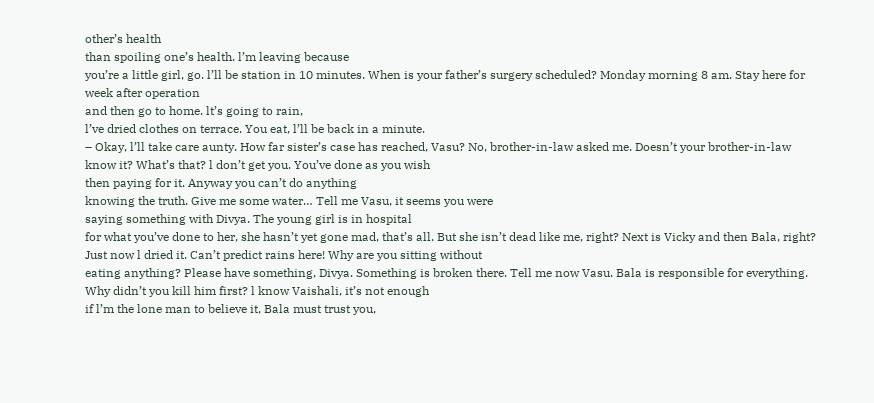other’s health
than spoiling one’s health. l’m leaving because
you’re a little girl, go. l’ll be station in 10 minutes. When is your father’s surgery scheduled? Monday morning 8 am. Stay here for week after operation
and then go to home. lt’s going to rain,
l’ve dried clothes on terrace. You eat, l’ll be back in a minute.
– Okay, l’ll take care aunty. How far sister’s case has reached, Vasu? No, brother-in-law asked me. Doesn’t your brother-in-law know it? What’s that? l don’t get you. You’ve done as you wish
then paying for it. Anyway you can’t do anything
knowing the truth. Give me some water… Tell me Vasu, it seems you were
saying something with Divya. The young girl is in hospital
for what you’ve done to her, she hasn’t yet gone mad, that’s all. But she isn’t dead like me, right? Next is Vicky and then Bala, right? Just now l dried it. Can’t predict rains here! Why are you sitting without
eating anything? Please have something, Divya. Something is broken there. Tell me now Vasu. Bala is responsible for everything.
Why didn’t you kill him first? l know Vaishali, it’s not enough
if l’m the lone man to believe it, Bala must trust you,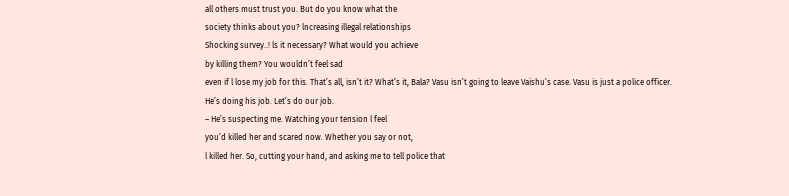all others must trust you. But do you know what the
society thinks about you? lncreasing illegal relationships
Shocking survey..! ls it necessary? What would you achieve
by killing them? You wouldn’t feel sad
even if l lose my job for this. That’s all, isn’t it? What’s it, Bala? Vasu isn’t going to leave Vaishu’s case. Vasu is just a police officer.
He’s doing his job. Let’s do our job.
– He’s suspecting me. Watching your tension l feel
you’d killed her and scared now. Whether you say or not,
l killed her. So, cutting your hand, and asking me to tell police that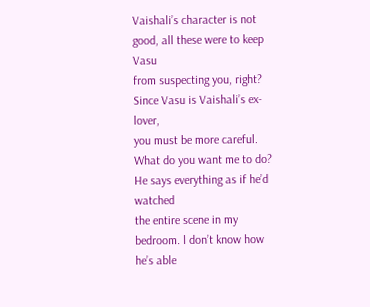Vaishali’s character is not good, all these were to keep Vasu
from suspecting you, right? Since Vasu is Vaishali’s ex-lover,
you must be more careful. What do you want me to do? He says everything as if he’d watched
the entire scene in my bedroom. l don’t know how he’s able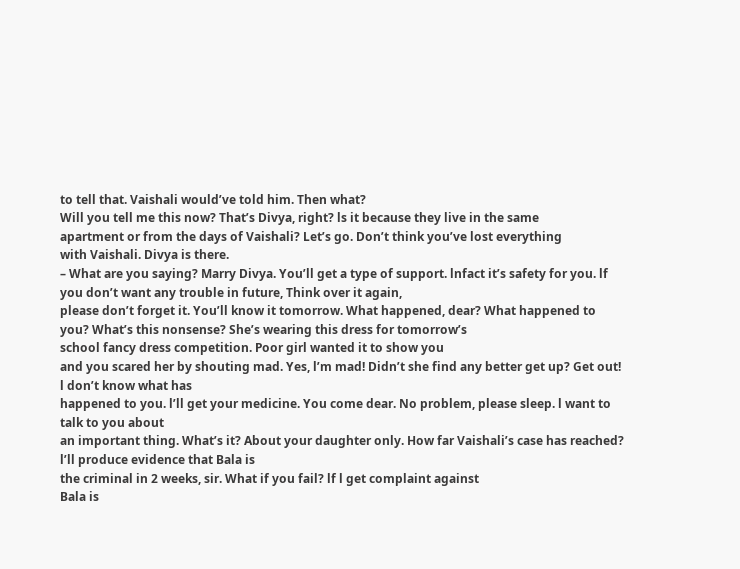to tell that. Vaishali would’ve told him. Then what?
Will you tell me this now? That’s Divya, right? ls it because they live in the same
apartment or from the days of Vaishali? Let’s go. Don’t think you’ve lost everything
with Vaishali. Divya is there.
– What are you saying? Marry Divya. You’ll get a type of support. lnfact it’s safety for you. lf you don’t want any trouble in future, Think over it again,
please don’t forget it. You’ll know it tomorrow. What happened, dear? What happened to you? What’s this nonsense? She’s wearing this dress for tomorrow’s
school fancy dress competition. Poor girl wanted it to show you
and you scared her by shouting mad. Yes, l’m mad! Didn’t she find any better get up? Get out! l don’t know what has
happened to you. l’ll get your medicine. You come dear. No problem, please sleep. l want to talk to you about
an important thing. What’s it? About your daughter only. How far Vaishali’s case has reached? l’ll produce evidence that Bala is
the criminal in 2 weeks, sir. What if you fail? lf l get complaint against
Bala is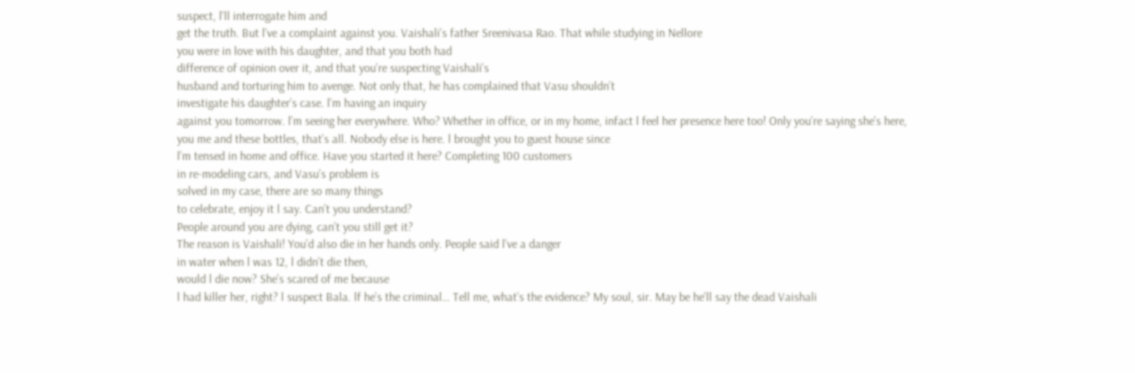suspect, l’ll interrogate him and
get the truth. But l’ve a complaint against you. Vaishali’s father Sreenivasa Rao. That while studying in Nellore
you were in love with his daughter, and that you both had
difference of opinion over it, and that you’re suspecting Vaishali’s
husband and torturing him to avenge. Not only that, he has complained that Vasu shouldn’t
investigate his daughter’s case. l’m having an inquiry
against you tomorrow. l’m seeing her everywhere. Who? Whether in office, or in my home, infact l feel her presence here too! Only you’re saying she’s here,
you me and these bottles, that’s all. Nobody else is here. l brought you to guest house since
l’m tensed in home and office. Have you started it here? Completing 100 customers
in re-modeling cars, and Vasu’s problem is
solved in my case, there are so many things
to celebrate, enjoy it l say. Can’t you understand?
People around you are dying, can’t you still get it?
The reason is Vaishali! You’d also die in her hands only. People said l’ve a danger
in water when l was 12, l didn’t die then,
would l die now? She’s scared of me because
l had killer her, right? l suspect Bala. lf he’s the criminal… Tell me, what’s the evidence? My soul, sir. May be he’ll say the dead Vaishali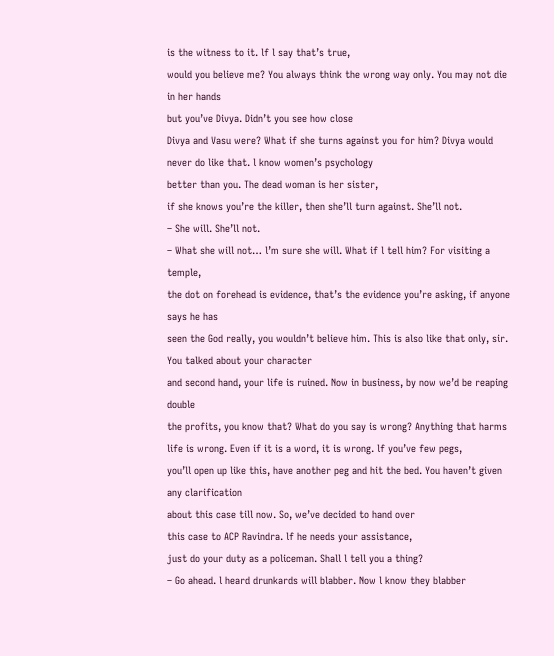is the witness to it. lf l say that’s true,
would you believe me? You always think the wrong way only. You may not die in her hands
but you’ve Divya. Didn’t you see how close
Divya and Vasu were? What if she turns against you for him? Divya would never do like that. l know women’s psychology
better than you. The dead woman is her sister,
if she knows you’re the killer, then she’ll turn against. She’ll not.
– She will. She’ll not.
– What she will not… l’m sure she will. What if l tell him? For visiting a temple,
the dot on forehead is evidence, that’s the evidence you’re asking, if anyone says he has
seen the God really, you wouldn’t believe him. This is also like that only, sir. You talked about your character
and second hand, your life is ruined. Now in business, by now we’d be reaping double
the profits, you know that? What do you say is wrong? Anything that harms life is wrong. Even if it is a word, it is wrong. lf you’ve few pegs,
you’ll open up like this, have another peg and hit the bed. You haven’t given any clarification
about this case till now. So, we’ve decided to hand over
this case to ACP Ravindra. lf he needs your assistance,
just do your duty as a policeman. Shall l tell you a thing?
– Go ahead. l heard drunkards will blabber. Now l know they blabber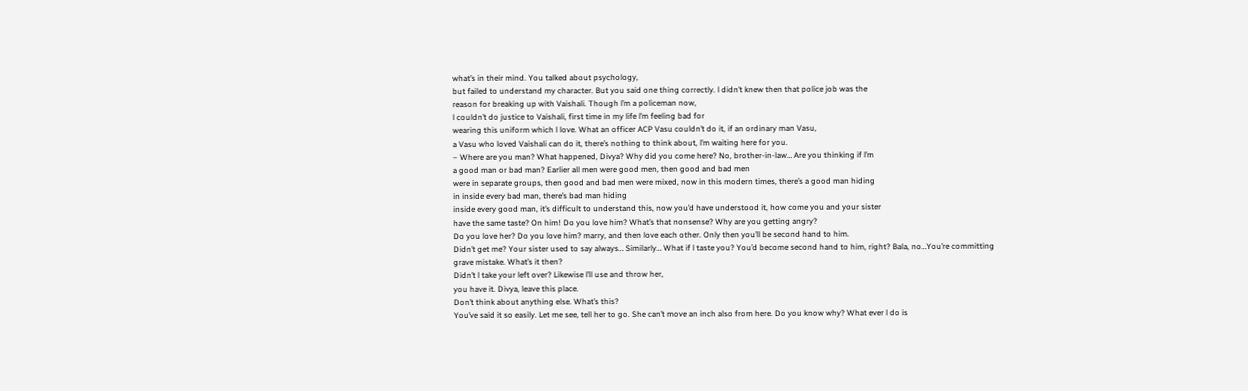what’s in their mind. You talked about psychology,
but failed to understand my character. But you said one thing correctly. l didn’t knew then that police job was the
reason for breaking up with Vaishali. Though l’m a policeman now,
l couldn’t do justice to Vaishali, first time in my life l’m feeling bad for
wearing this uniform which l love. What an officer ACP Vasu couldn’t do it, if an ordinary man Vasu,
a Vasu who loved Vaishali can do it, there’s nothing to think about, l’m waiting here for you.
– Where are you man? What happened, Divya? Why did you come here? No, brother-in-law… Are you thinking if l’m
a good man or bad man? Earlier all men were good men, then good and bad men
were in separate groups, then good and bad men were mixed, now in this modern times, there’s a good man hiding
in inside every bad man, there’s bad man hiding
inside every good man, it’s difficult to understand this, now you’d have understood it, how come you and your sister
have the same taste? On him! Do you love him? What’s that nonsense? Why are you getting angry?
Do you love her? Do you love him? marry, and then love each other. Only then you’ll be second hand to him.
Didn’t get me? Your sister used to say always… Similarly… What if l taste you? You’d become second hand to him, right? Bala, no…You’re committing
grave mistake. What’s it then?
Didn’t l take your left over? Likewise l’ll use and throw her,
you have it. Divya, leave this place.
Don’t think about anything else. What’s this?
You’ve said it so easily. Let me see, tell her to go. She can’t move an inch also from here. Do you know why? What ever l do is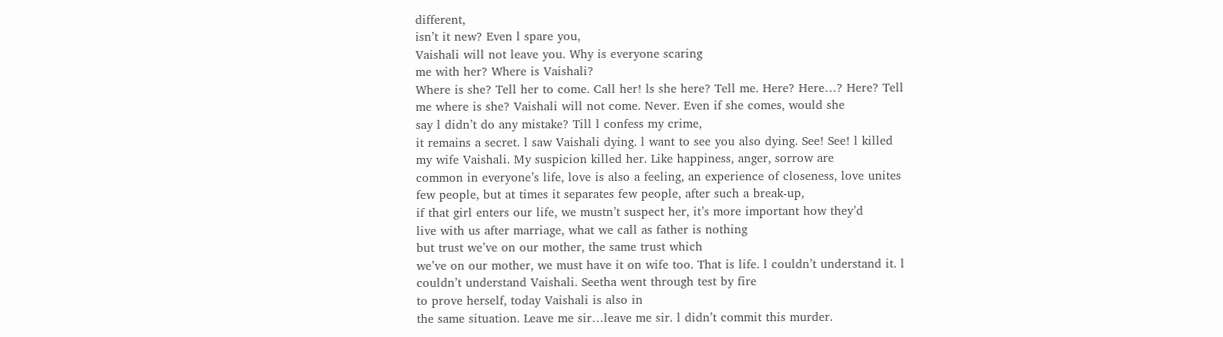different,
isn’t it new? Even l spare you,
Vaishali will not leave you. Why is everyone scaring
me with her? Where is Vaishali?
Where is she? Tell her to come. Call her! ls she here? Tell me. Here? Here…? Here? Tell me where is she? Vaishali will not come. Never. Even if she comes, would she
say l didn’t do any mistake? Till l confess my crime,
it remains a secret. l saw Vaishali dying. l want to see you also dying. See! See! l killed my wife Vaishali. My suspicion killed her. Like happiness, anger, sorrow are
common in everyone’s life, love is also a feeling, an experience of closeness, love unites few people, but at times it separates few people, after such a break-up,
if that girl enters our life, we mustn’t suspect her, it’s more important how they’d
live with us after marriage, what we call as father is nothing
but trust we’ve on our mother, the same trust which
we’ve on our mother, we must have it on wife too. That is life. l couldn’t understand it. l couldn’t understand Vaishali. Seetha went through test by fire
to prove herself, today Vaishali is also in
the same situation. Leave me sir…leave me sir. l didn’t commit this murder.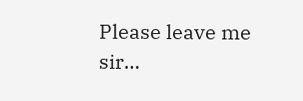Please leave me sir…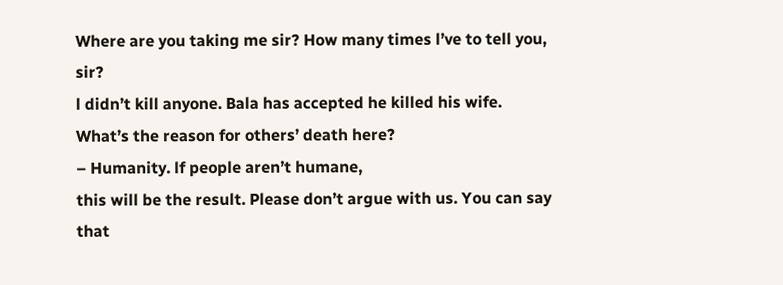Where are you taking me sir? How many times l’ve to tell you, sir?
l didn’t kill anyone. Bala has accepted he killed his wife. What’s the reason for others’ death here?
– Humanity. lf people aren’t humane,
this will be the result. Please don’t argue with us. You can say that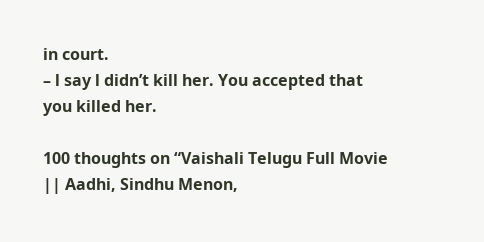in court.
– l say l didn’t kill her. You accepted that you killed her.

100 thoughts on “Vaishali Telugu Full Movie || Aadhi, Sindhu Menon,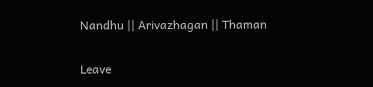Nandhu || Arivazhagan || Thaman

Leave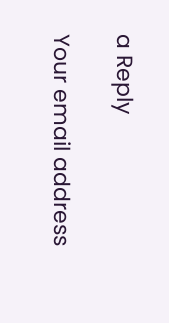a Reply

Your email address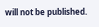will not be published.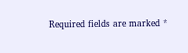Required fields are marked *